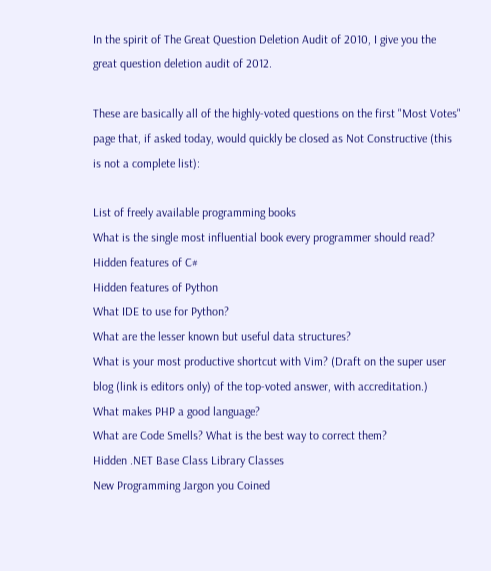In the spirit of The Great Question Deletion Audit of 2010, I give you the great question deletion audit of 2012.

These are basically all of the highly-voted questions on the first "Most Votes" page that, if asked today, would quickly be closed as Not Constructive (this is not a complete list):

List of freely available programming books
What is the single most influential book every programmer should read?
Hidden features of C#
Hidden features of Python
What IDE to use for Python?
What are the lesser known but useful data structures?
What is your most productive shortcut with Vim? (Draft on the super user blog (link is editors only) of the top-voted answer, with accreditation.)
What makes PHP a good language?
What are Code Smells? What is the best way to correct them?
Hidden .NET Base Class Library Classes
New Programming Jargon you Coined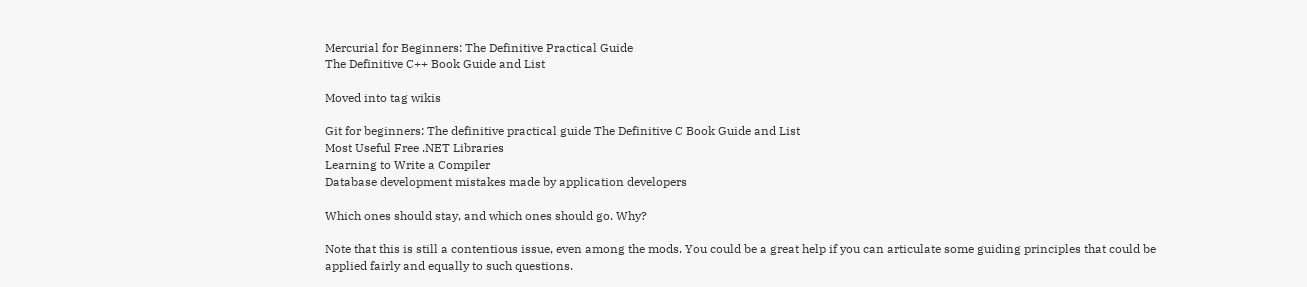Mercurial for Beginners: The Definitive Practical Guide
The Definitive C++ Book Guide and List

Moved into tag wikis

Git for beginners: The definitive practical guide The Definitive C Book Guide and List
Most Useful Free .NET Libraries
Learning to Write a Compiler
Database development mistakes made by application developers

Which ones should stay, and which ones should go. Why?

Note that this is still a contentious issue, even among the mods. You could be a great help if you can articulate some guiding principles that could be applied fairly and equally to such questions.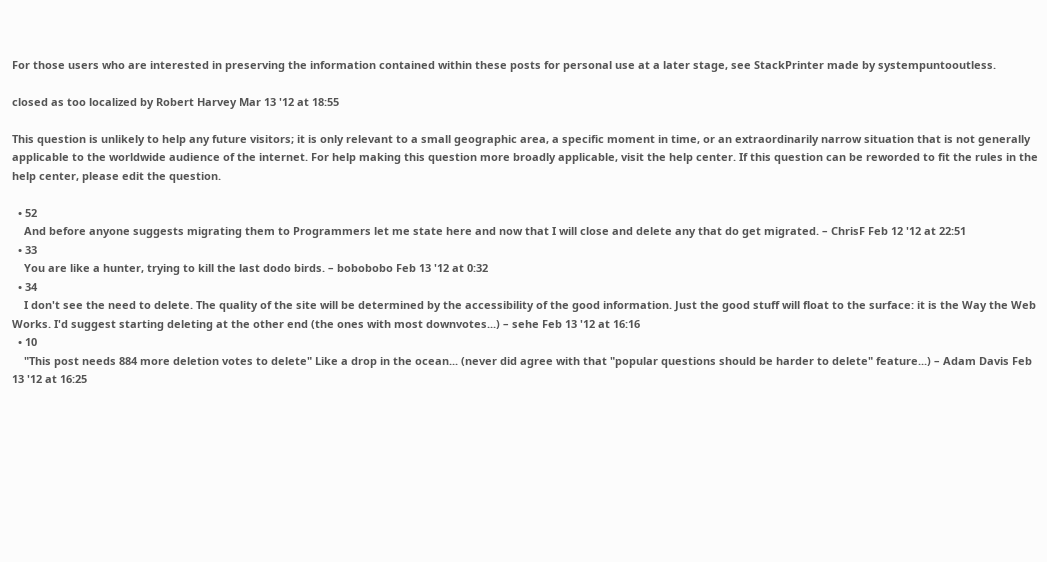For those users who are interested in preserving the information contained within these posts for personal use at a later stage, see StackPrinter made by systempuntooutless.

closed as too localized by Robert Harvey Mar 13 '12 at 18:55

This question is unlikely to help any future visitors; it is only relevant to a small geographic area, a specific moment in time, or an extraordinarily narrow situation that is not generally applicable to the worldwide audience of the internet. For help making this question more broadly applicable, visit the help center. If this question can be reworded to fit the rules in the help center, please edit the question.

  • 52
    And before anyone suggests migrating them to Programmers let me state here and now that I will close and delete any that do get migrated. – ChrisF Feb 12 '12 at 22:51
  • 33
    You are like a hunter, trying to kill the last dodo birds. – bobobobo Feb 13 '12 at 0:32
  • 34
    I don't see the need to delete. The quality of the site will be determined by the accessibility of the good information. Just the good stuff will float to the surface: it is the Way the Web Works. I'd suggest starting deleting at the other end (the ones with most downvotes...) – sehe Feb 13 '12 at 16:16
  • 10
    "This post needs 884 more deletion votes to delete" Like a drop in the ocean... (never did agree with that "popular questions should be harder to delete" feature...) – Adam Davis Feb 13 '12 at 16:25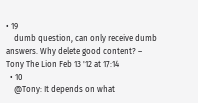• 19
    dumb question, can only receive dumb answers. Why delete good content? – Tony The Lion Feb 13 '12 at 17:14
  • 10
    @Tony: It depends on what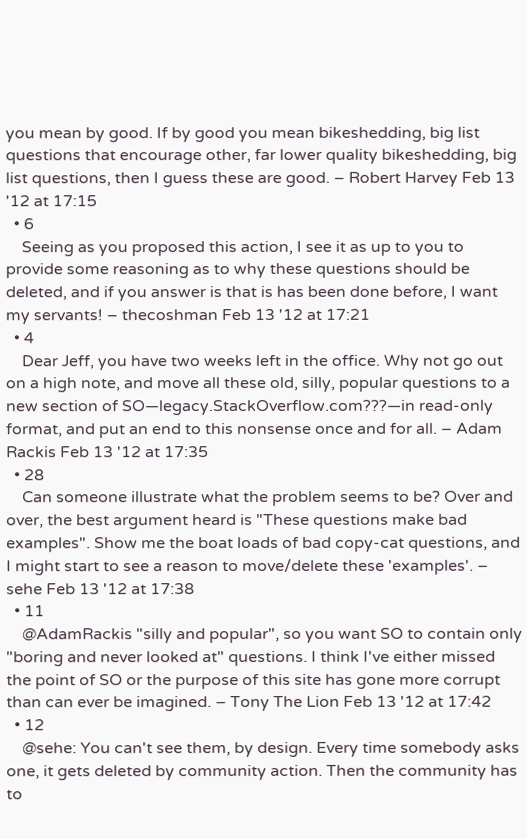you mean by good. If by good you mean bikeshedding, big list questions that encourage other, far lower quality bikeshedding, big list questions, then I guess these are good. – Robert Harvey Feb 13 '12 at 17:15
  • 6
    Seeing as you proposed this action, I see it as up to you to provide some reasoning as to why these questions should be deleted, and if you answer is that is has been done before, I want my servants! – thecoshman Feb 13 '12 at 17:21
  • 4
    Dear Jeff, you have two weeks left in the office. Why not go out on a high note, and move all these old, silly, popular questions to a new section of SO—legacy.StackOverflow.com???—in read-only format, and put an end to this nonsense once and for all. – Adam Rackis Feb 13 '12 at 17:35
  • 28
    Can someone illustrate what the problem seems to be? Over and over, the best argument heard is "These questions make bad examples". Show me the boat loads of bad copy-cat questions, and I might start to see a reason to move/delete these 'examples'. – sehe Feb 13 '12 at 17:38
  • 11
    @AdamRackis "silly and popular", so you want SO to contain only "boring and never looked at" questions. I think I've either missed the point of SO or the purpose of this site has gone more corrupt than can ever be imagined. – Tony The Lion Feb 13 '12 at 17:42
  • 12
    @sehe: You can't see them, by design. Every time somebody asks one, it gets deleted by community action. Then the community has to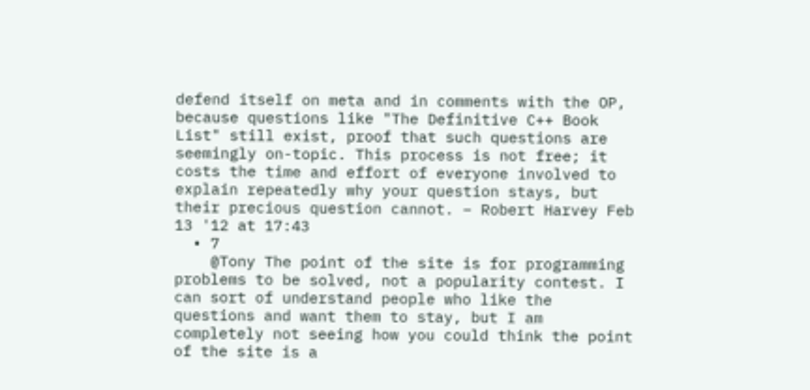defend itself on meta and in comments with the OP, because questions like "The Definitive C++ Book List" still exist, proof that such questions are seemingly on-topic. This process is not free; it costs the time and effort of everyone involved to explain repeatedly why your question stays, but their precious question cannot. – Robert Harvey Feb 13 '12 at 17:43
  • 7
    @Tony The point of the site is for programming problems to be solved, not a popularity contest. I can sort of understand people who like the questions and want them to stay, but I am completely not seeing how you could think the point of the site is a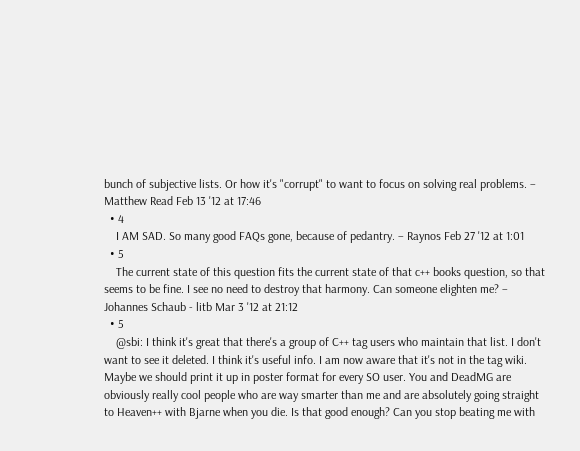bunch of subjective lists. Or how it's "corrupt" to want to focus on solving real problems. – Matthew Read Feb 13 '12 at 17:46
  • 4
    I AM SAD. So many good FAQs gone, because of pedantry. – Raynos Feb 27 '12 at 1:01
  • 5
    The current state of this question fits the current state of that c++ books question, so that seems to be fine. I see no need to destroy that harmony. Can someone elighten me? – Johannes Schaub - litb Mar 3 '12 at 21:12
  • 5
    @sbi: I think it's great that there's a group of C++ tag users who maintain that list. I don't want to see it deleted. I think it's useful info. I am now aware that it's not in the tag wiki. Maybe we should print it up in poster format for every SO user. You and DeadMG are obviously really cool people who are way smarter than me and are absolutely going straight to Heaven++ with Bjarne when you die. Is that good enough? Can you stop beating me with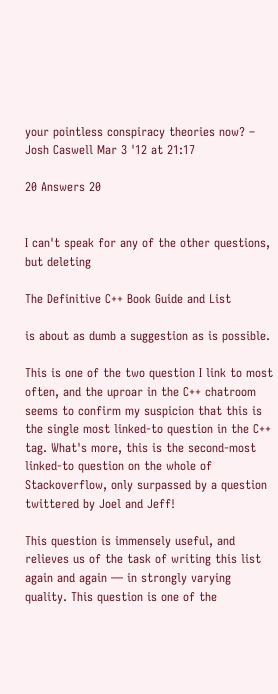your pointless conspiracy theories now? – Josh Caswell Mar 3 '12 at 21:17

20 Answers 20


I can't speak for any of the other questions, but deleting

The Definitive C++ Book Guide and List

is about as dumb a suggestion as is possible.

This is one of the two question I link to most often, and the uproar in the C++ chatroom seems to confirm my suspicion that this is the single most linked-to question in the C++ tag. What's more, this is the second-most linked-to question on the whole of Stackoverflow, only surpassed by a question twittered by Joel and Jeff!

This question is immensely useful, and relieves us of the task of writing this list again and again — in strongly varying quality. This question is one of the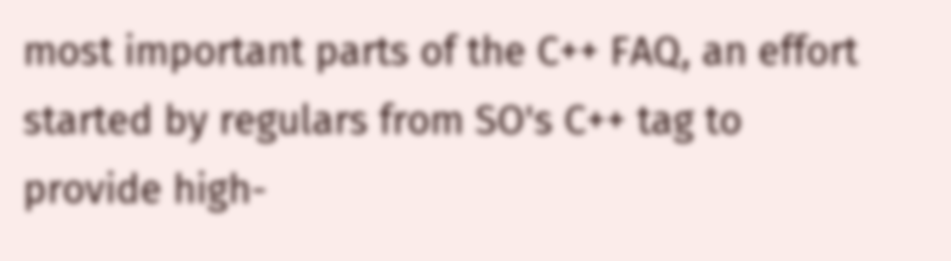most important parts of the C++ FAQ, an effort started by regulars from SO's C++ tag to provide high-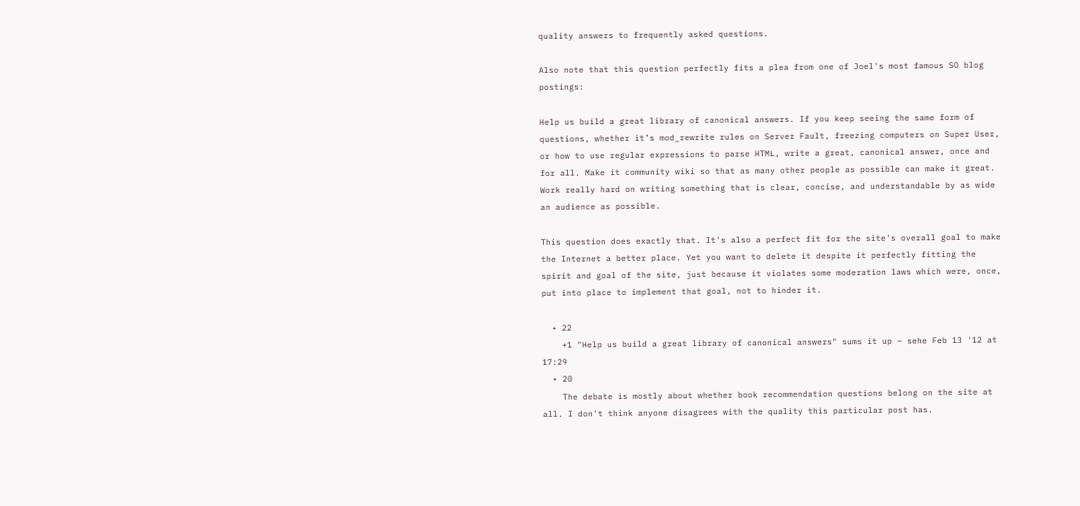quality answers to frequently asked questions.

Also note that this question perfectly fits a plea from one of Joel's most famous SO blog postings:

Help us build a great library of canonical answers. If you keep seeing the same form of questions, whether it’s mod_rewrite rules on Server Fault, freezing computers on Super User, or how to use regular expressions to parse HTML, write a great, canonical answer, once and for all. Make it community wiki so that as many other people as possible can make it great. Work really hard on writing something that is clear, concise, and understandable by as wide an audience as possible.

This question does exactly that. It's also a perfect fit for the site's overall goal to make the Internet a better place. Yet you want to delete it despite it perfectly fitting the spirit and goal of the site, just because it violates some moderation laws which were, once, put into place to implement that goal, not to hinder it.

  • 22
    +1 "Help us build a great library of canonical answers" sums it up – sehe Feb 13 '12 at 17:29
  • 20
    The debate is mostly about whether book recommendation questions belong on the site at all. I don't think anyone disagrees with the quality this particular post has.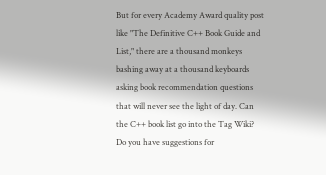But for every Academy Award quality post like "The Definitive C++ Book Guide and List," there are a thousand monkeys bashing away at a thousand keyboards asking book recommendation questions that will never see the light of day. Can the C++ book list go into the Tag Wiki? Do you have suggestions for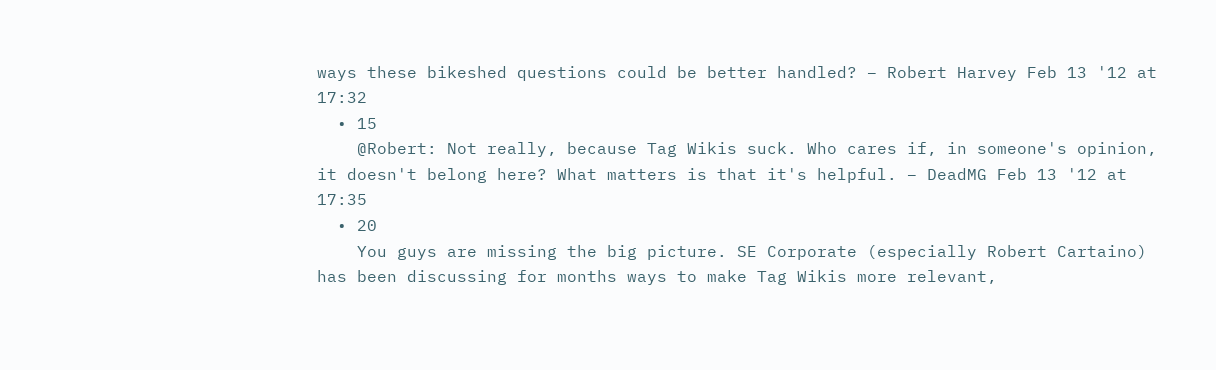ways these bikeshed questions could be better handled? – Robert Harvey Feb 13 '12 at 17:32
  • 15
    @Robert: Not really, because Tag Wikis suck. Who cares if, in someone's opinion, it doesn't belong here? What matters is that it's helpful. – DeadMG Feb 13 '12 at 17:35
  • 20
    You guys are missing the big picture. SE Corporate (especially Robert Cartaino) has been discussing for months ways to make Tag Wikis more relevant,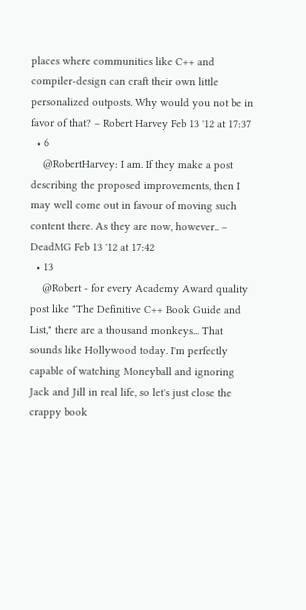places where communities like C++ and compiler-design can craft their own little personalized outposts. Why would you not be in favor of that? – Robert Harvey Feb 13 '12 at 17:37
  • 6
    @RobertHarvey: I am. If they make a post describing the proposed improvements, then I may well come out in favour of moving such content there. As they are now, however.. – DeadMG Feb 13 '12 at 17:42
  • 13
    @Robert - for every Academy Award quality post like "The Definitive C++ Book Guide and List," there are a thousand monkeys... That sounds like Hollywood today. I'm perfectly capable of watching Moneyball and ignoring Jack and Jill in real life, so let's just close the crappy book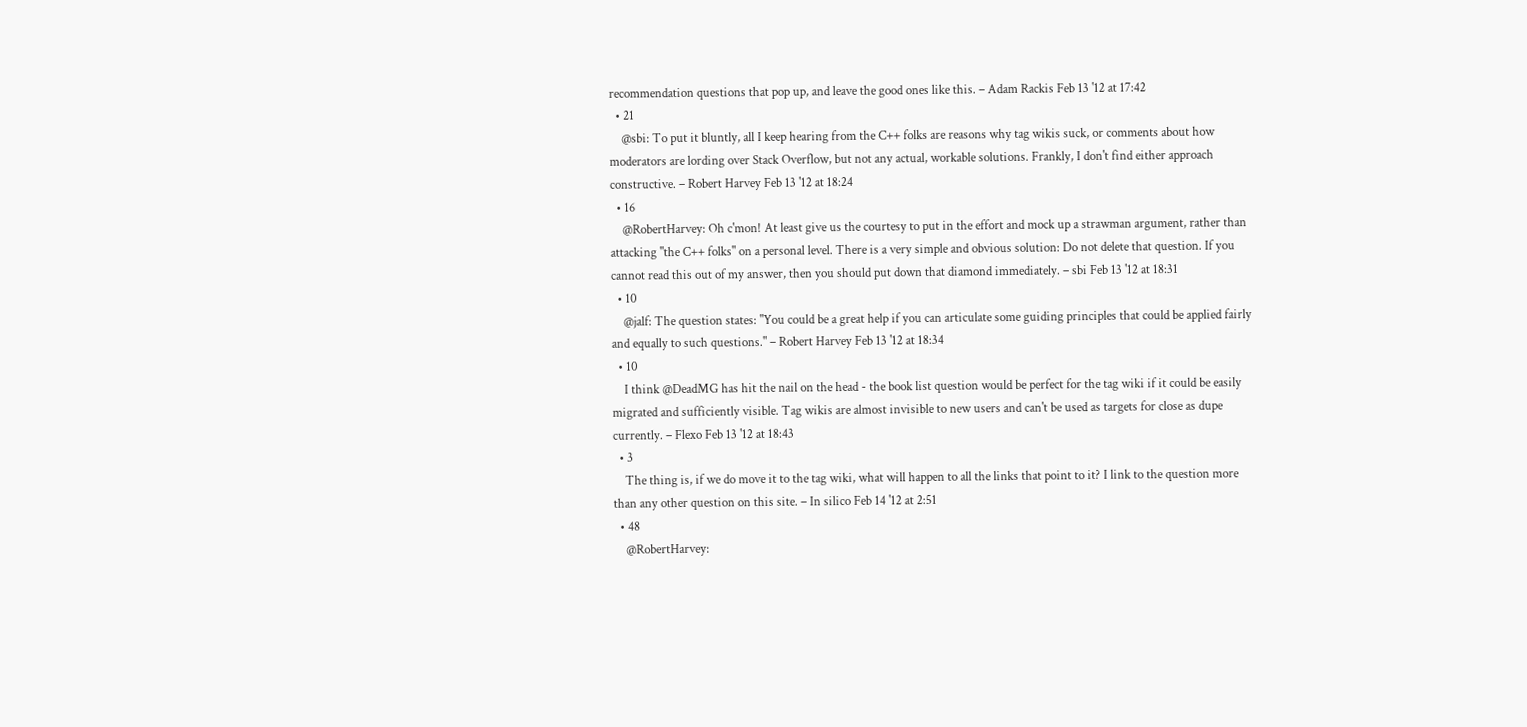recommendation questions that pop up, and leave the good ones like this. – Adam Rackis Feb 13 '12 at 17:42
  • 21
    @sbi: To put it bluntly, all I keep hearing from the C++ folks are reasons why tag wikis suck, or comments about how moderators are lording over Stack Overflow, but not any actual, workable solutions. Frankly, I don't find either approach constructive. – Robert Harvey Feb 13 '12 at 18:24
  • 16
    @RobertHarvey: Oh c'mon! At least give us the courtesy to put in the effort and mock up a strawman argument, rather than attacking "the C++ folks" on a personal level. There is a very simple and obvious solution: Do not delete that question. If you cannot read this out of my answer, then you should put down that diamond immediately. – sbi Feb 13 '12 at 18:31
  • 10
    @jalf: The question states: "You could be a great help if you can articulate some guiding principles that could be applied fairly and equally to such questions." – Robert Harvey Feb 13 '12 at 18:34
  • 10
    I think @DeadMG has hit the nail on the head - the book list question would be perfect for the tag wiki if it could be easily migrated and sufficiently visible. Tag wikis are almost invisible to new users and can't be used as targets for close as dupe currently. – Flexo Feb 13 '12 at 18:43
  • 3
    The thing is, if we do move it to the tag wiki, what will happen to all the links that point to it? I link to the question more than any other question on this site. – In silico Feb 14 '12 at 2:51
  • 48
    @RobertHarvey: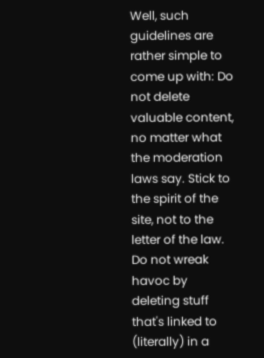Well, such guidelines are rather simple to come up with: Do not delete valuable content, no matter what the moderation laws say. Stick to the spirit of the site, not to the letter of the law. Do not wreak havoc by deleting stuff that's linked to (literally) in a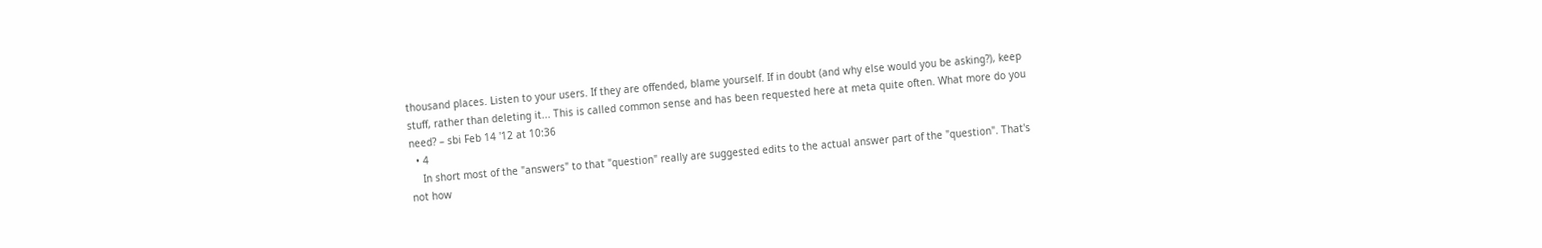thousand places. Listen to your users. If they are offended, blame yourself. If in doubt (and why else would you be asking?), keep stuff, rather than deleting it... This is called common sense and has been requested here at meta quite often. What more do you need? – sbi Feb 14 '12 at 10:36
  • 4
    In short most of the "answers" to that "question" really are suggested edits to the actual answer part of the "question". That's not how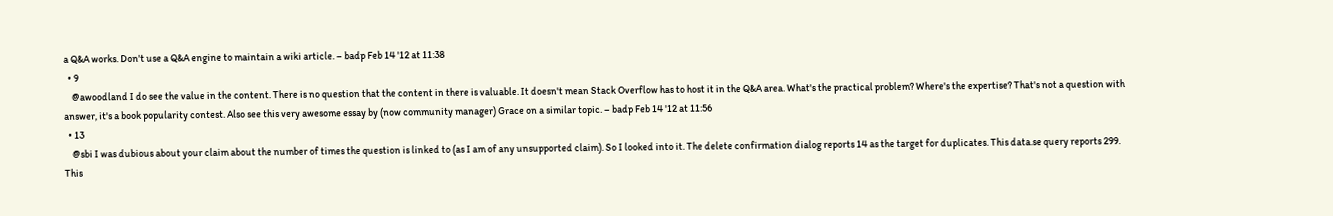a Q&A works. Don't use a Q&A engine to maintain a wiki article. – badp Feb 14 '12 at 11:38
  • 9
    @awoodland I do see the value in the content. There is no question that the content in there is valuable. It doesn't mean Stack Overflow has to host it in the Q&A area. What's the practical problem? Where's the expertise? That's not a question with answer, it's a book popularity contest. Also see this very awesome essay by (now community manager) Grace on a similar topic. – badp Feb 14 '12 at 11:56
  • 13
    @sbi I was dubious about your claim about the number of times the question is linked to (as I am of any unsupported claim). So I looked into it. The delete confirmation dialog reports 14 as the target for duplicates. This data.se query reports 299. This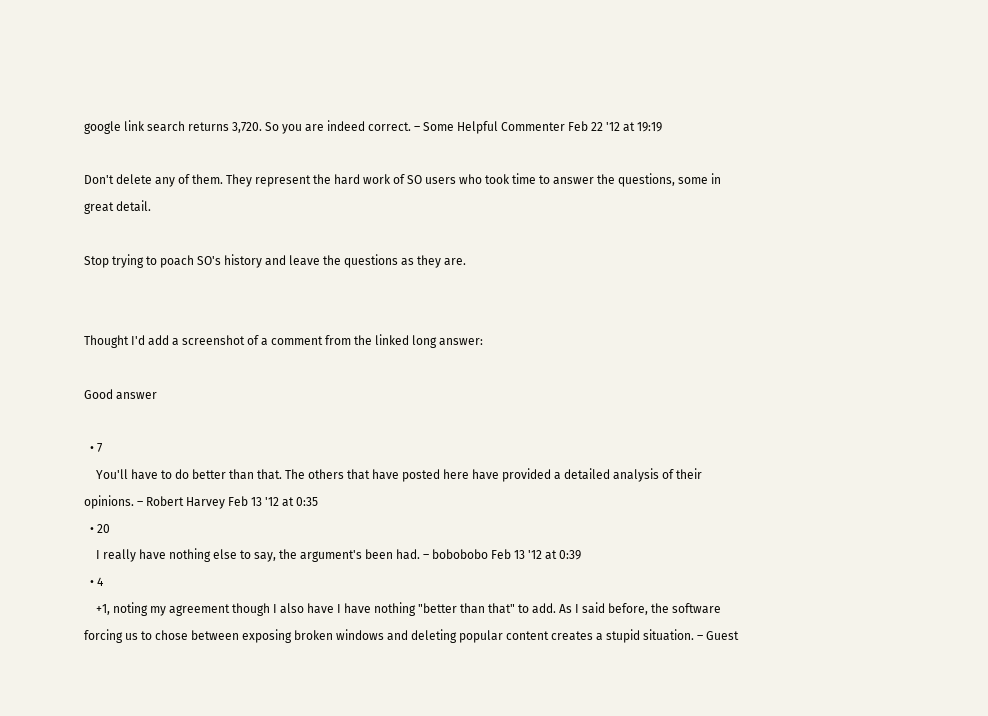google link search returns 3,720. So you are indeed correct. – Some Helpful Commenter Feb 22 '12 at 19:19

Don't delete any of them. They represent the hard work of SO users who took time to answer the questions, some in great detail.

Stop trying to poach SO's history and leave the questions as they are.


Thought I'd add a screenshot of a comment from the linked long answer:

Good answer

  • 7
    You'll have to do better than that. The others that have posted here have provided a detailed analysis of their opinions. – Robert Harvey Feb 13 '12 at 0:35
  • 20
    I really have nothing else to say, the argument's been had. – bobobobo Feb 13 '12 at 0:39
  • 4
    +1, noting my agreement though I also have I have nothing "better than that" to add. As I said before, the software forcing us to chose between exposing broken windows and deleting popular content creates a stupid situation. – Guest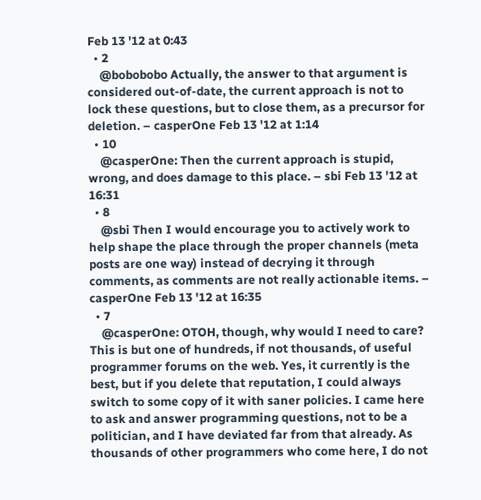Feb 13 '12 at 0:43
  • 2
    @bobobobo Actually, the answer to that argument is considered out-of-date, the current approach is not to lock these questions, but to close them, as a precursor for deletion. – casperOne Feb 13 '12 at 1:14
  • 10
    @casperOne: Then the current approach is stupid, wrong, and does damage to this place. – sbi Feb 13 '12 at 16:31
  • 8
    @sbi Then I would encourage you to actively work to help shape the place through the proper channels (meta posts are one way) instead of decrying it through comments, as comments are not really actionable items. – casperOne Feb 13 '12 at 16:35
  • 7
    @casperOne: OTOH, though, why would I need to care? This is but one of hundreds, if not thousands, of useful programmer forums on the web. Yes, it currently is the best, but if you delete that reputation, I could always switch to some copy of it with saner policies. I came here to ask and answer programming questions, not to be a politician, and I have deviated far from that already. As thousands of other programmers who come here, I do not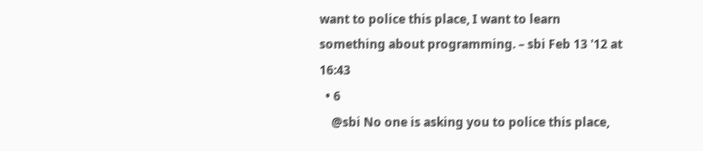want to police this place, I want to learn something about programming. – sbi Feb 13 '12 at 16:43
  • 6
    @sbi No one is asking you to police this place,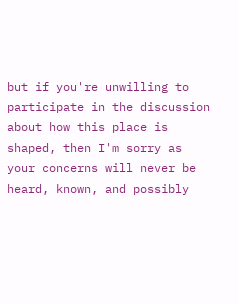but if you're unwilling to participate in the discussion about how this place is shaped, then I'm sorry as your concerns will never be heard, known, and possibly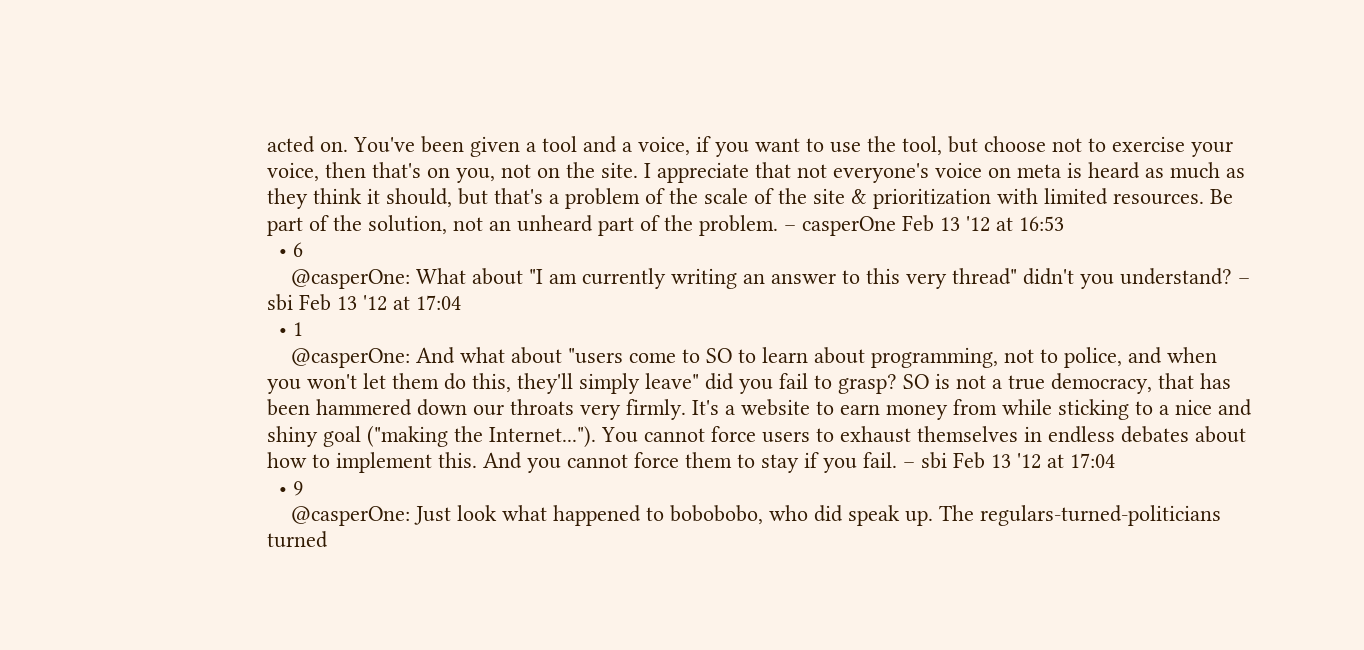acted on. You've been given a tool and a voice, if you want to use the tool, but choose not to exercise your voice, then that's on you, not on the site. I appreciate that not everyone's voice on meta is heard as much as they think it should, but that's a problem of the scale of the site & prioritization with limited resources. Be part of the solution, not an unheard part of the problem. – casperOne Feb 13 '12 at 16:53
  • 6
    @casperOne: What about "I am currently writing an answer to this very thread" didn't you understand? – sbi Feb 13 '12 at 17:04
  • 1
    @casperOne: And what about "users come to SO to learn about programming, not to police, and when you won't let them do this, they'll simply leave" did you fail to grasp? SO is not a true democracy, that has been hammered down our throats very firmly. It's a website to earn money from while sticking to a nice and shiny goal ("making the Internet..."). You cannot force users to exhaust themselves in endless debates about how to implement this. And you cannot force them to stay if you fail. – sbi Feb 13 '12 at 17:04
  • 9
    @casperOne: Just look what happened to bobobobo, who did speak up. The regulars-turned-politicians turned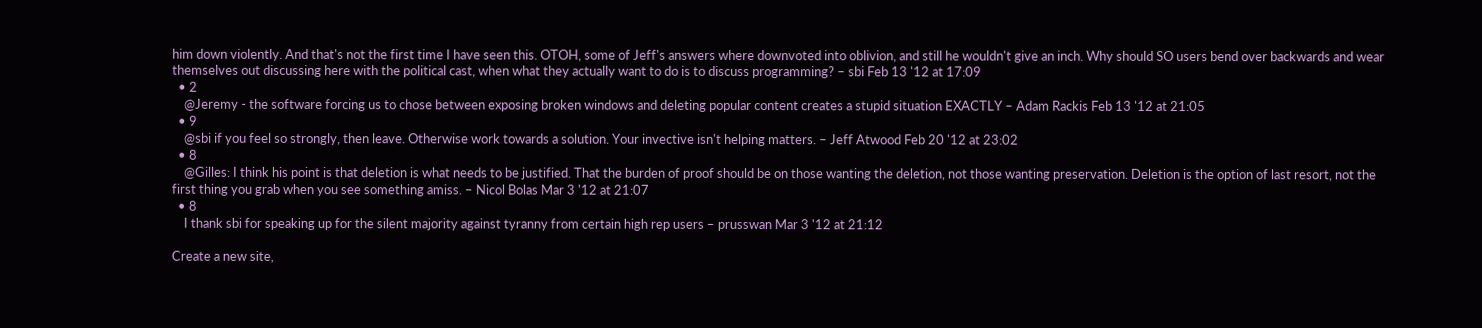him down violently. And that's not the first time I have seen this. OTOH, some of Jeff's answers where downvoted into oblivion, and still he wouldn't give an inch. Why should SO users bend over backwards and wear themselves out discussing here with the political cast, when what they actually want to do is to discuss programming? – sbi Feb 13 '12 at 17:09
  • 2
    @Jeremy - the software forcing us to chose between exposing broken windows and deleting popular content creates a stupid situation EXACTLY – Adam Rackis Feb 13 '12 at 21:05
  • 9
    @sbi if you feel so strongly, then leave. Otherwise work towards a solution. Your invective isn't helping matters. – Jeff Atwood Feb 20 '12 at 23:02
  • 8
    @Gilles: I think his point is that deletion is what needs to be justified. That the burden of proof should be on those wanting the deletion, not those wanting preservation. Deletion is the option of last resort, not the first thing you grab when you see something amiss. – Nicol Bolas Mar 3 '12 at 21:07
  • 8
    I thank sbi for speaking up for the silent majority against tyranny from certain high rep users – prusswan Mar 3 '12 at 21:12

Create a new site,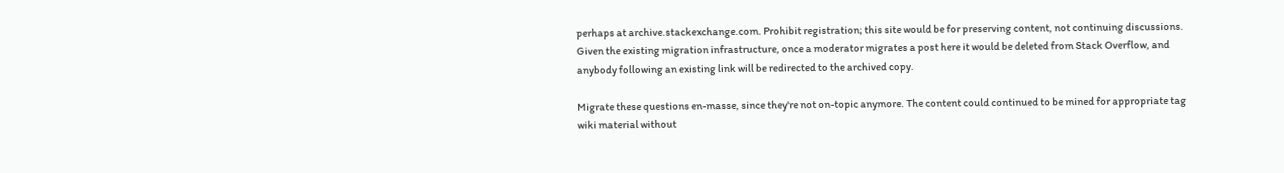perhaps at archive.stackexchange.com. Prohibit registration; this site would be for preserving content, not continuing discussions. Given the existing migration infrastructure, once a moderator migrates a post here it would be deleted from Stack Overflow, and anybody following an existing link will be redirected to the archived copy.

Migrate these questions en-masse, since they're not on-topic anymore. The content could continued to be mined for appropriate tag wiki material without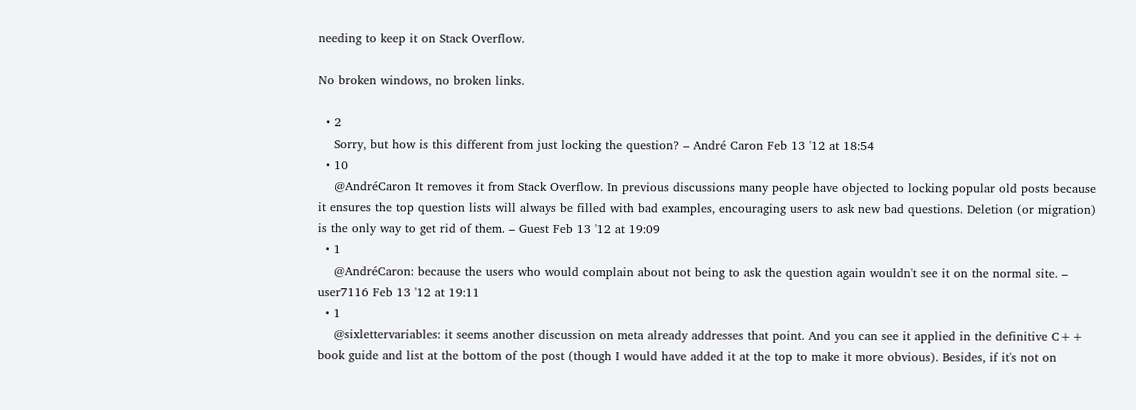needing to keep it on Stack Overflow.

No broken windows, no broken links.

  • 2
    Sorry, but how is this different from just locking the question? – André Caron Feb 13 '12 at 18:54
  • 10
    @AndréCaron It removes it from Stack Overflow. In previous discussions many people have objected to locking popular old posts because it ensures the top question lists will always be filled with bad examples, encouraging users to ask new bad questions. Deletion (or migration) is the only way to get rid of them. – Guest Feb 13 '12 at 19:09
  • 1
    @AndréCaron: because the users who would complain about not being to ask the question again wouldn't see it on the normal site. – user7116 Feb 13 '12 at 19:11
  • 1
    @sixlettervariables: it seems another discussion on meta already addresses that point. And you can see it applied in the definitive C++ book guide and list at the bottom of the post (though I would have added it at the top to make it more obvious). Besides, if it's not on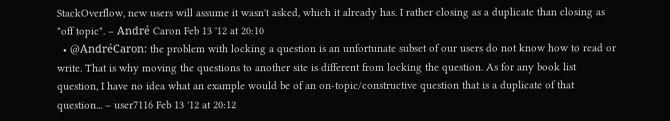StackOverflow, new users will assume it wasn't asked, which it already has. I rather closing as a duplicate than closing as "off topic". – André Caron Feb 13 '12 at 20:10
  • @AndréCaron: the problem with locking a question is an unfortunate subset of our users do not know how to read or write. That is why moving the questions to another site is different from locking the question. As for any book list question, I have no idea what an example would be of an on-topic/constructive question that is a duplicate of that question... – user7116 Feb 13 '12 at 20:12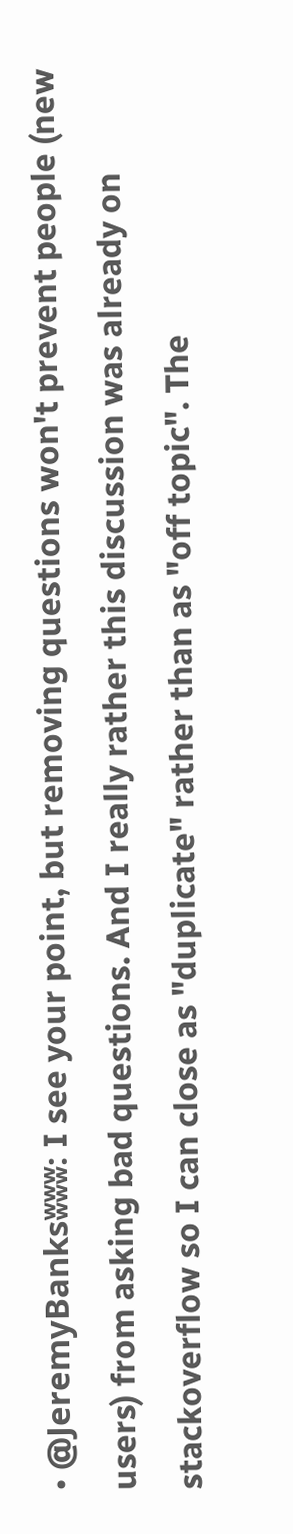• @JeremyBanksʬʬʬ: I see your point, but removing questions won't prevent people (new users) from asking bad questions. And I really rather this discussion was already on stackoverflow so I can close as "duplicate" rather than as "off topic". The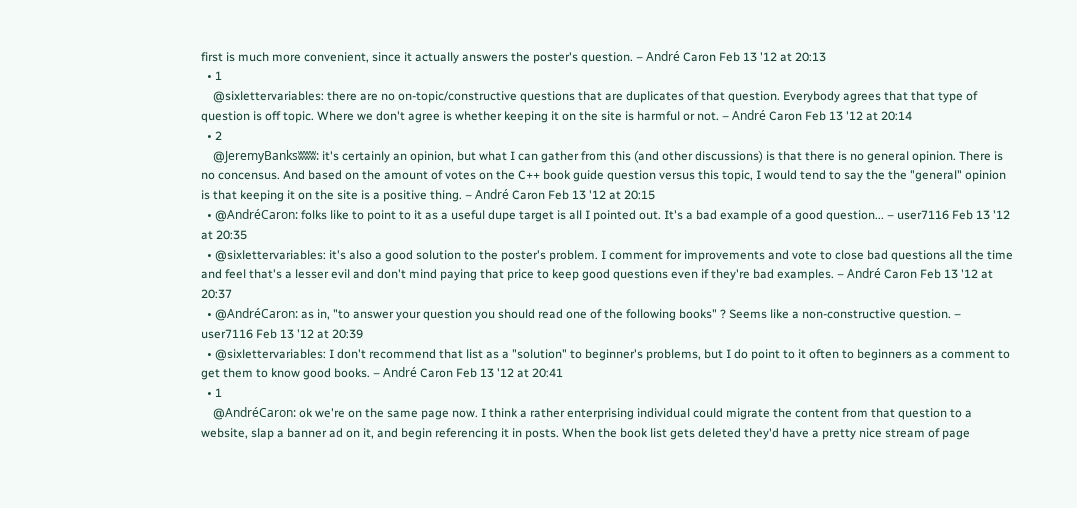first is much more convenient, since it actually answers the poster's question. – André Caron Feb 13 '12 at 20:13
  • 1
    @sixlettervariables: there are no on-topic/constructive questions that are duplicates of that question. Everybody agrees that that type of question is off topic. Where we don't agree is whether keeping it on the site is harmful or not. – André Caron Feb 13 '12 at 20:14
  • 2
    @JeremyBanksʬʬʬ: it's certainly an opinion, but what I can gather from this (and other discussions) is that there is no general opinion. There is no concensus. And based on the amount of votes on the C++ book guide question versus this topic, I would tend to say the the "general" opinion is that keeping it on the site is a positive thing. – André Caron Feb 13 '12 at 20:15
  • @AndréCaron: folks like to point to it as a useful dupe target is all I pointed out. It's a bad example of a good question... – user7116 Feb 13 '12 at 20:35
  • @sixlettervariables: it's also a good solution to the poster's problem. I comment for improvements and vote to close bad questions all the time and feel that's a lesser evil and don't mind paying that price to keep good questions even if they're bad examples. – André Caron Feb 13 '12 at 20:37
  • @AndréCaron: as in, "to answer your question you should read one of the following books" ? Seems like a non-constructive question. – user7116 Feb 13 '12 at 20:39
  • @sixlettervariables: I don't recommend that list as a "solution" to beginner's problems, but I do point to it often to beginners as a comment to get them to know good books. – André Caron Feb 13 '12 at 20:41
  • 1
    @AndréCaron: ok we're on the same page now. I think a rather enterprising individual could migrate the content from that question to a website, slap a banner ad on it, and begin referencing it in posts. When the book list gets deleted they'd have a pretty nice stream of page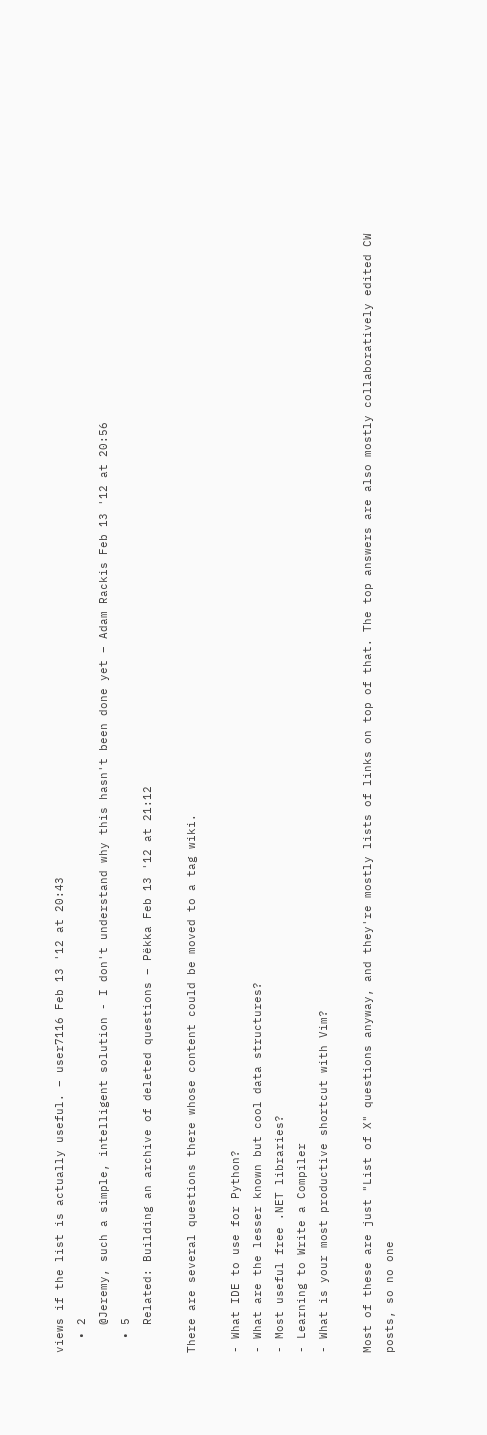views if the list is actually useful. – user7116 Feb 13 '12 at 20:43
  • 2
    @Jeremy, such a simple, intelligent solution - I don't understand why this hasn't been done yet – Adam Rackis Feb 13 '12 at 20:56
  • 5
    Related: Building an archive of deleted questions – Pëkka Feb 13 '12 at 21:12

There are several questions there whose content could be moved to a tag wiki.

- What IDE to use for Python?
- What are the lesser known but cool data structures?
- Most useful free .NET libraries?
- Learning to Write a Compiler
- What is your most productive shortcut with Vim?

Most of these are just "List of X" questions anyway, and they're mostly lists of links on top of that. The top answers are also mostly collaboratively edited CW posts, so no one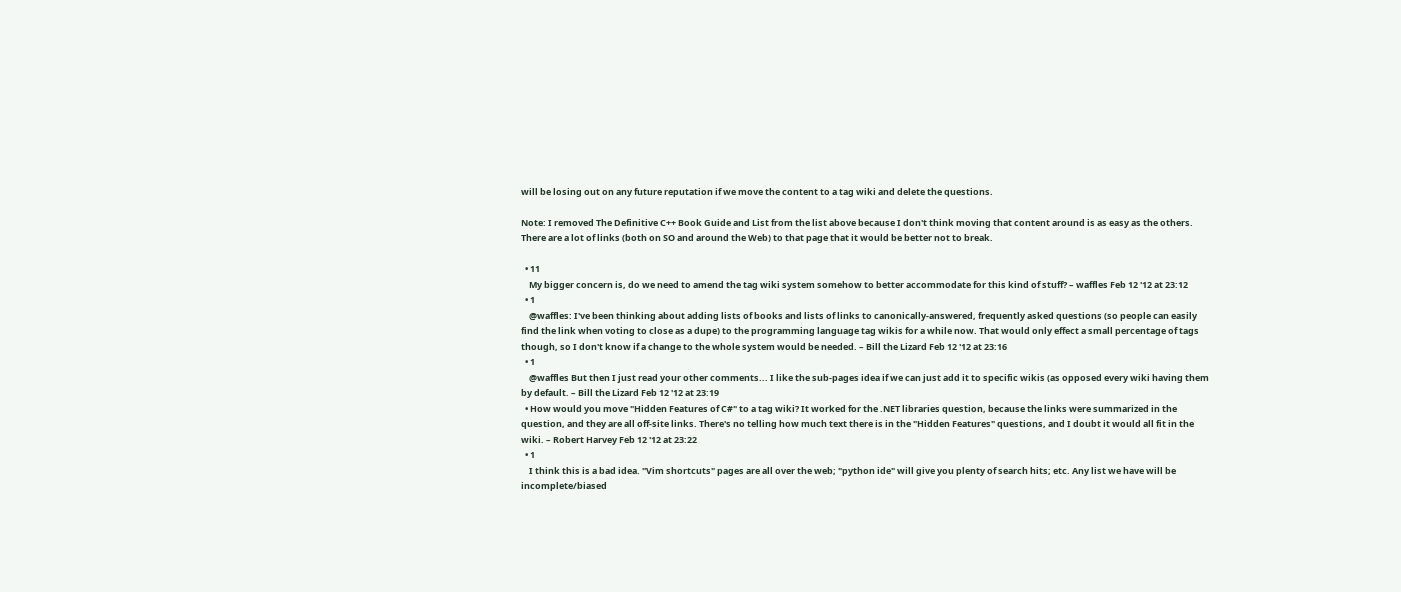will be losing out on any future reputation if we move the content to a tag wiki and delete the questions.

Note: I removed The Definitive C++ Book Guide and List from the list above because I don't think moving that content around is as easy as the others. There are a lot of links (both on SO and around the Web) to that page that it would be better not to break.

  • 11
    My bigger concern is, do we need to amend the tag wiki system somehow to better accommodate for this kind of stuff? – waffles Feb 12 '12 at 23:12
  • 1
    @waffles: I've been thinking about adding lists of books and lists of links to canonically-answered, frequently asked questions (so people can easily find the link when voting to close as a dupe) to the programming language tag wikis for a while now. That would only effect a small percentage of tags though, so I don't know if a change to the whole system would be needed. – Bill the Lizard Feb 12 '12 at 23:16
  • 1
    @waffles But then I just read your other comments... I like the sub-pages idea if we can just add it to specific wikis (as opposed every wiki having them by default. – Bill the Lizard Feb 12 '12 at 23:19
  • How would you move "Hidden Features of C#" to a tag wiki? It worked for the .NET libraries question, because the links were summarized in the question, and they are all off-site links. There's no telling how much text there is in the "Hidden Features" questions, and I doubt it would all fit in the wiki. – Robert Harvey Feb 12 '12 at 23:22
  • 1
    I think this is a bad idea. "Vim shortcuts" pages are all over the web; "python ide" will give you plenty of search hits; etc. Any list we have will be incomplete/biased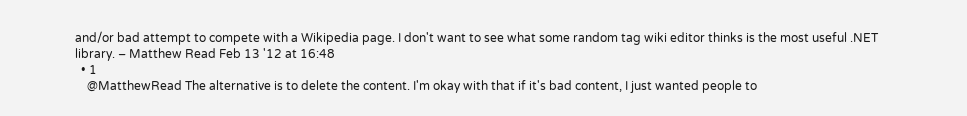and/or bad attempt to compete with a Wikipedia page. I don't want to see what some random tag wiki editor thinks is the most useful .NET library. – Matthew Read Feb 13 '12 at 16:48
  • 1
    @MatthewRead The alternative is to delete the content. I'm okay with that if it's bad content, I just wanted people to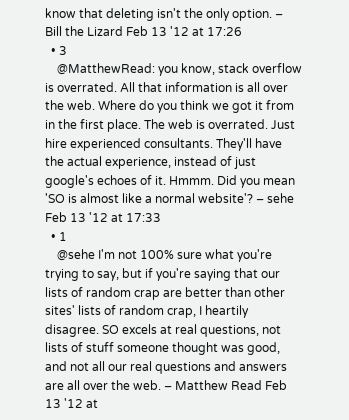know that deleting isn't the only option. – Bill the Lizard Feb 13 '12 at 17:26
  • 3
    @MatthewRead: you know, stack overflow is overrated. All that information is all over the web. Where do you think we got it from in the first place. The web is overrated. Just hire experienced consultants. They'll have the actual experience, instead of just google's echoes of it. Hmmm. Did you mean 'SO is almost like a normal website'? – sehe Feb 13 '12 at 17:33
  • 1
    @sehe I'm not 100% sure what you're trying to say, but if you're saying that our lists of random crap are better than other sites' lists of random crap, I heartily disagree. SO excels at real questions, not lists of stuff someone thought was good, and not all our real questions and answers are all over the web. – Matthew Read Feb 13 '12 at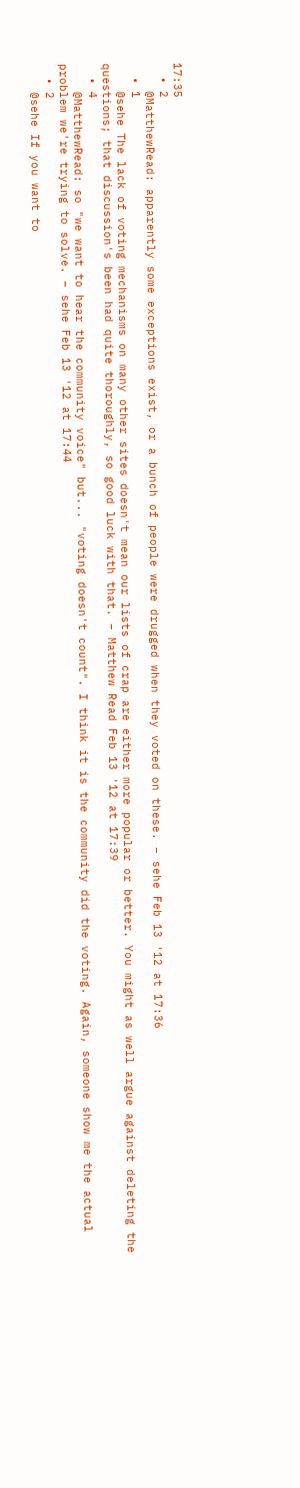17:35
  • 2
    @MatthewRead: apparently some exceptions exist, or a bunch of people were drugged when they voted on these. – sehe Feb 13 '12 at 17:36
  • 1
    @sehe The lack of voting mechanisms on many other sites doesn't mean our lists of crap are either more popular or better. You might as well argue against deleting the questions; that discussion's been had quite thoroughly, so good luck with that. – Matthew Read Feb 13 '12 at 17:39
  • 4
    @MatthewRead: so "we want to hear the community voice" but... "voting doesn't count". I think it is the community did the voting. Again, someone show me the actual problem we're trying to solve. – sehe Feb 13 '12 at 17:44
  • 2
    @sehe If you want to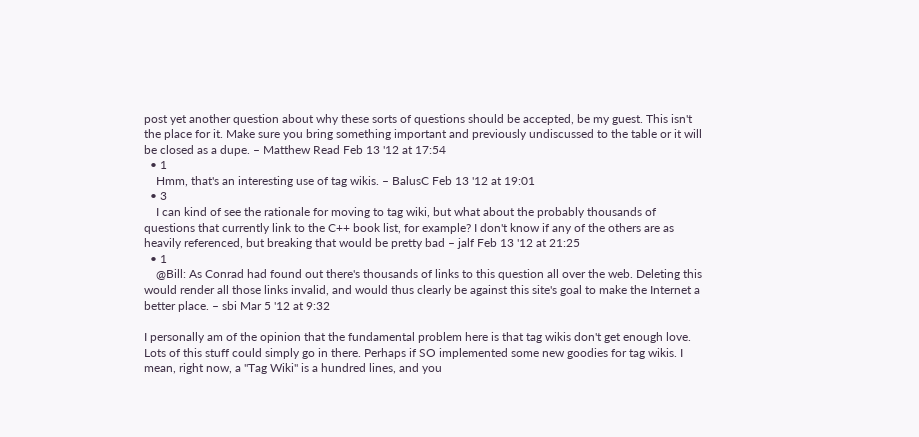post yet another question about why these sorts of questions should be accepted, be my guest. This isn't the place for it. Make sure you bring something important and previously undiscussed to the table or it will be closed as a dupe. – Matthew Read Feb 13 '12 at 17:54
  • 1
    Hmm, that's an interesting use of tag wikis. – BalusC Feb 13 '12 at 19:01
  • 3
    I can kind of see the rationale for moving to tag wiki, but what about the probably thousands of questions that currently link to the C++ book list, for example? I don't know if any of the others are as heavily referenced, but breaking that would be pretty bad – jalf Feb 13 '12 at 21:25
  • 1
    @Bill: As Conrad had found out there's thousands of links to this question all over the web. Deleting this would render all those links invalid, and would thus clearly be against this site's goal to make the Internet a better place. – sbi Mar 5 '12 at 9:32

I personally am of the opinion that the fundamental problem here is that tag wikis don't get enough love. Lots of this stuff could simply go in there. Perhaps if SO implemented some new goodies for tag wikis. I mean, right now, a "Tag Wiki" is a hundred lines, and you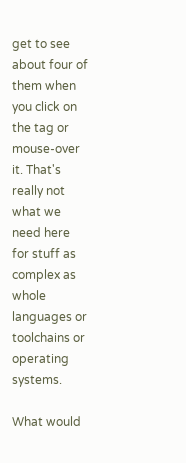get to see about four of them when you click on the tag or mouse-over it. That's really not what we need here for stuff as complex as whole languages or toolchains or operating systems.

What would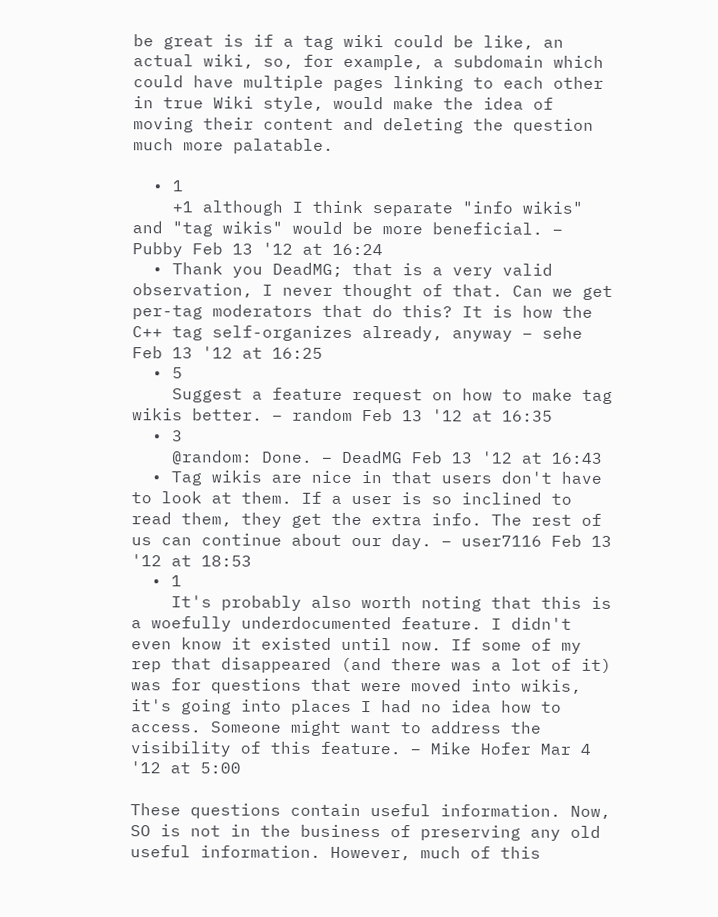be great is if a tag wiki could be like, an actual wiki, so, for example, a subdomain which could have multiple pages linking to each other in true Wiki style, would make the idea of moving their content and deleting the question much more palatable.

  • 1
    +1 although I think separate "info wikis" and "tag wikis" would be more beneficial. – Pubby Feb 13 '12 at 16:24
  • Thank you DeadMG; that is a very valid observation, I never thought of that. Can we get per-tag moderators that do this? It is how the C++ tag self-organizes already, anyway – sehe Feb 13 '12 at 16:25
  • 5
    Suggest a feature request on how to make tag wikis better. – random Feb 13 '12 at 16:35
  • 3
    @random: Done. – DeadMG Feb 13 '12 at 16:43
  • Tag wikis are nice in that users don't have to look at them. If a user is so inclined to read them, they get the extra info. The rest of us can continue about our day. – user7116 Feb 13 '12 at 18:53
  • 1
    It's probably also worth noting that this is a woefully underdocumented feature. I didn't even know it existed until now. If some of my rep that disappeared (and there was a lot of it) was for questions that were moved into wikis, it's going into places I had no idea how to access. Someone might want to address the visibility of this feature. – Mike Hofer Mar 4 '12 at 5:00

These questions contain useful information. Now, SO is not in the business of preserving any old useful information. However, much of this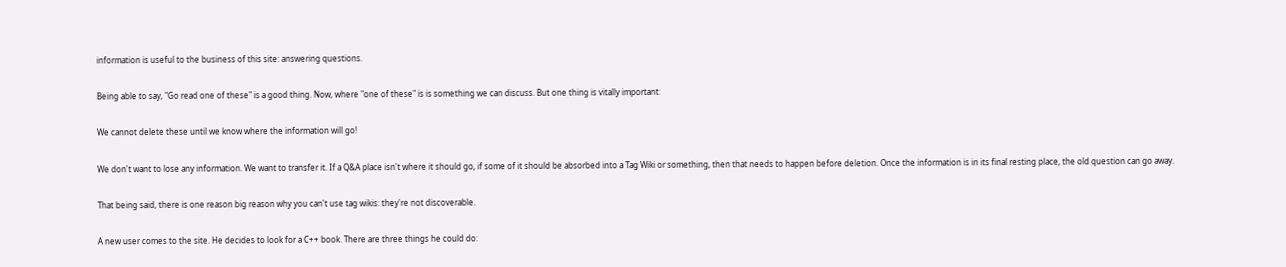information is useful to the business of this site: answering questions.

Being able to say, "Go read one of these" is a good thing. Now, where "one of these" is is something we can discuss. But one thing is vitally important:

We cannot delete these until we know where the information will go!

We don't want to lose any information. We want to transfer it. If a Q&A place isn't where it should go, if some of it should be absorbed into a Tag Wiki or something, then that needs to happen before deletion. Once the information is in its final resting place, the old question can go away.

That being said, there is one reason big reason why you can't use tag wikis: they're not discoverable.

A new user comes to the site. He decides to look for a C++ book. There are three things he could do: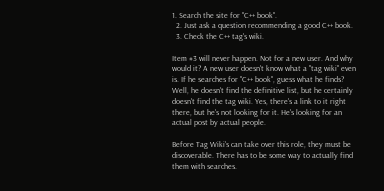1. Search the site for "C++ book".
  2. Just ask a question recommending a good C++ book.
  3. Check the C++ tag's wiki.

Item #3 will never happen. Not for a new user. And why would it? A new user doesn't know what a "tag wiki" even is. If he searches for "C++ book", guess what he finds? Well, he doesn't find the definitive list, but he certainly doesn't find the tag wiki. Yes, there's a link to it right there, but he's not looking for it. He's looking for an actual post by actual people.

Before Tag Wiki's can take over this role, they must be discoverable. There has to be some way to actually find them with searches.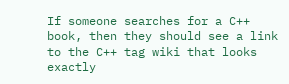If someone searches for a C++ book, then they should see a link to the C++ tag wiki that looks exactly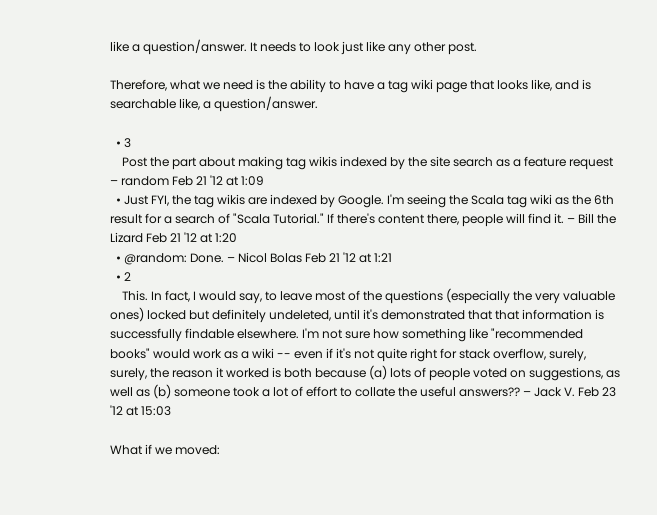like a question/answer. It needs to look just like any other post.

Therefore, what we need is the ability to have a tag wiki page that looks like, and is searchable like, a question/answer.

  • 3
    Post the part about making tag wikis indexed by the site search as a feature request – random Feb 21 '12 at 1:09
  • Just FYI, the tag wikis are indexed by Google. I'm seeing the Scala tag wiki as the 6th result for a search of "Scala Tutorial." If there's content there, people will find it. – Bill the Lizard Feb 21 '12 at 1:20
  • @random: Done. – Nicol Bolas Feb 21 '12 at 1:21
  • 2
    This. In fact, I would say, to leave most of the questions (especially the very valuable ones) locked but definitely undeleted, until it's demonstrated that that information is successfully findable elsewhere. I'm not sure how something like "recommended books" would work as a wiki -- even if it's not quite right for stack overflow, surely, surely, the reason it worked is both because (a) lots of people voted on suggestions, as well as (b) someone took a lot of effort to collate the useful answers?? – Jack V. Feb 23 '12 at 15:03

What if we moved: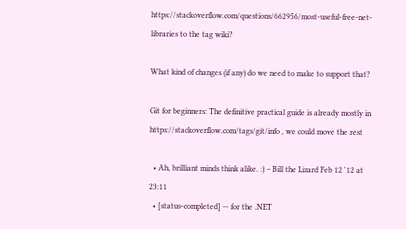https://stackoverflow.com/questions/662956/most-useful-free-net-libraries to the tag wiki?

What kind of changes (if any) do we need to make to support that?

Git for beginners: The definitive practical guide is already mostly in https://stackoverflow.com/tags/git/info , we could move the rest

  • Ah, brilliant minds think alike. :) – Bill the Lizard Feb 12 '12 at 23:11
  • [status-completed] -- for the .NET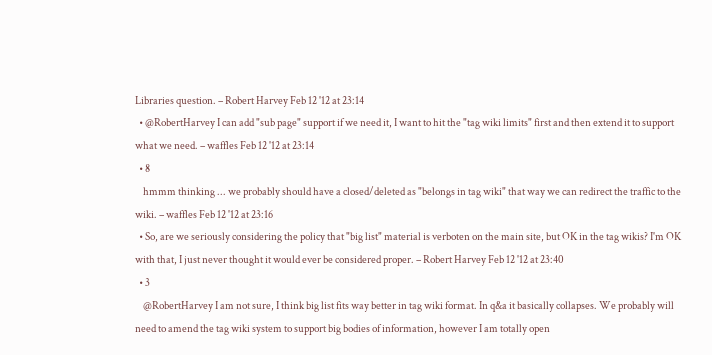Libraries question. – Robert Harvey Feb 12 '12 at 23:14
  • @RobertHarvey I can add "sub page" support if we need it, I want to hit the "tag wiki limits" first and then extend it to support what we need. – waffles Feb 12 '12 at 23:14
  • 8
    hmmm thinking ... we probably should have a closed/deleted as "belongs in tag wiki" that way we can redirect the traffic to the wiki. – waffles Feb 12 '12 at 23:16
  • So, are we seriously considering the policy that "big list" material is verboten on the main site, but OK in the tag wikis? I'm OK with that, I just never thought it would ever be considered proper. – Robert Harvey Feb 12 '12 at 23:40
  • 3
    @RobertHarvey I am not sure, I think big list fits way better in tag wiki format. In q&a it basically collapses. We probably will need to amend the tag wiki system to support big bodies of information, however I am totally open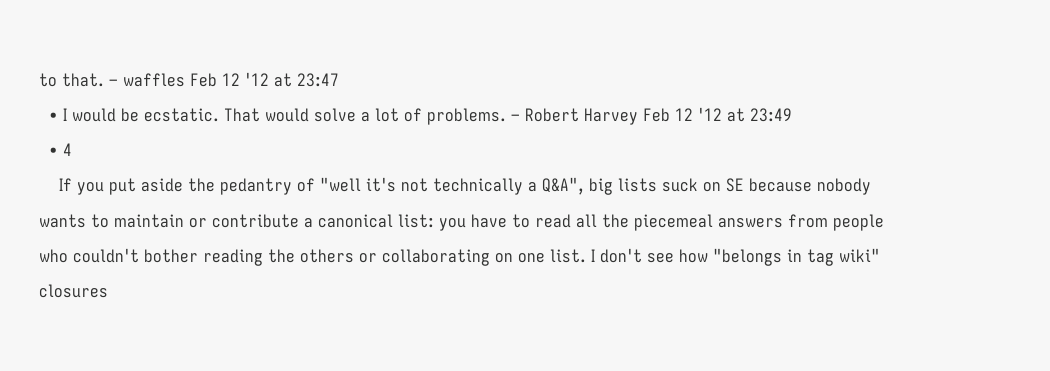to that. – waffles Feb 12 '12 at 23:47
  • I would be ecstatic. That would solve a lot of problems. – Robert Harvey Feb 12 '12 at 23:49
  • 4
    If you put aside the pedantry of "well it's not technically a Q&A", big lists suck on SE because nobody wants to maintain or contribute a canonical list: you have to read all the piecemeal answers from people who couldn't bother reading the others or collaborating on one list. I don't see how "belongs in tag wiki" closures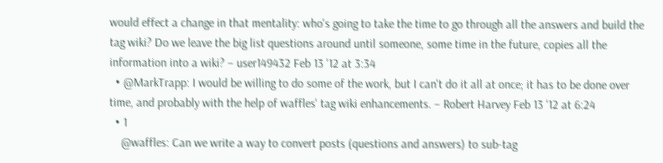would effect a change in that mentality: who's going to take the time to go through all the answers and build the tag wiki? Do we leave the big list questions around until someone, some time in the future, copies all the information into a wiki? – user149432 Feb 13 '12 at 3:34
  • @MarkTrapp: I would be willing to do some of the work, but I can't do it all at once; it has to be done over time, and probably with the help of waffles' tag wiki enhancements. – Robert Harvey Feb 13 '12 at 6:24
  • 1
    @waffles: Can we write a way to convert posts (questions and answers) to sub-tag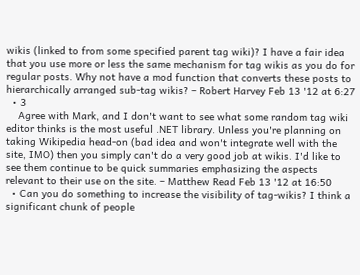wikis (linked to from some specified parent tag wiki)? I have a fair idea that you use more or less the same mechanism for tag wikis as you do for regular posts. Why not have a mod function that converts these posts to hierarchically arranged sub-tag wikis? – Robert Harvey Feb 13 '12 at 6:27
  • 3
    Agree with Mark, and I don't want to see what some random tag wiki editor thinks is the most useful .NET library. Unless you're planning on taking Wikipedia head-on (bad idea and won't integrate well with the site, IMO) then you simply can't do a very good job at wikis. I'd like to see them continue to be quick summaries emphasizing the aspects relevant to their use on the site. – Matthew Read Feb 13 '12 at 16:50
  • Can you do something to increase the visibility of tag-wikis? I think a significant chunk of people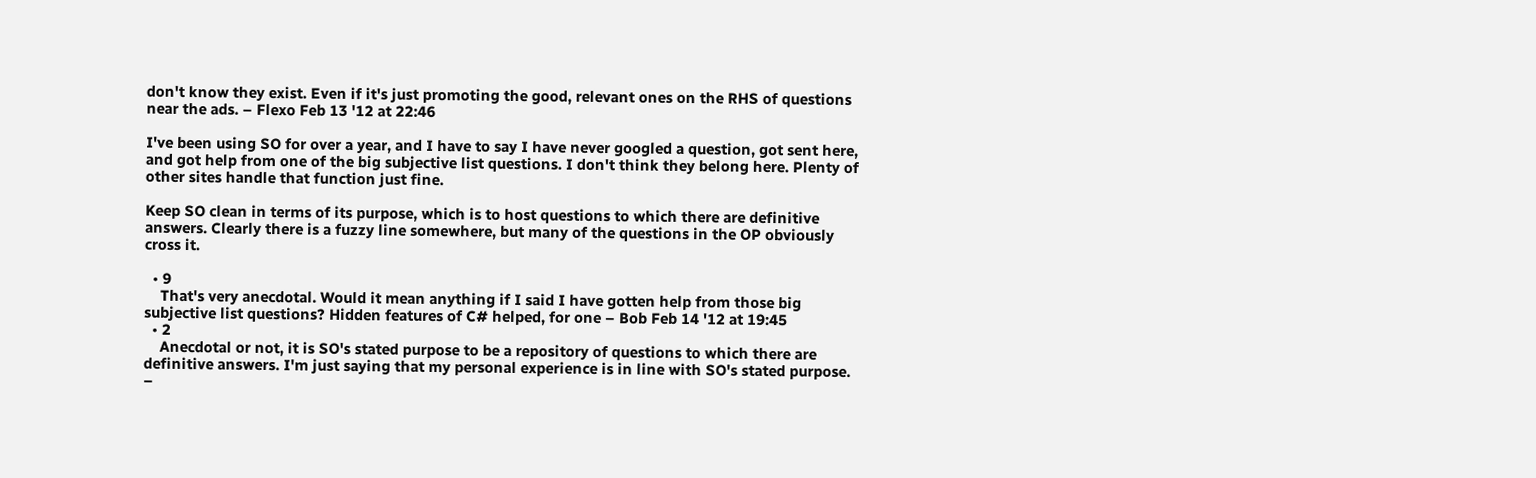don't know they exist. Even if it's just promoting the good, relevant ones on the RHS of questions near the ads. – Flexo Feb 13 '12 at 22:46

I've been using SO for over a year, and I have to say I have never googled a question, got sent here, and got help from one of the big subjective list questions. I don't think they belong here. Plenty of other sites handle that function just fine.

Keep SO clean in terms of its purpose, which is to host questions to which there are definitive answers. Clearly there is a fuzzy line somewhere, but many of the questions in the OP obviously cross it.

  • 9
    That's very anecdotal. Would it mean anything if I said I have gotten help from those big subjective list questions? Hidden features of C# helped, for one – Bob Feb 14 '12 at 19:45
  • 2
    Anecdotal or not, it is SO's stated purpose to be a repository of questions to which there are definitive answers. I'm just saying that my personal experience is in line with SO's stated purpose. –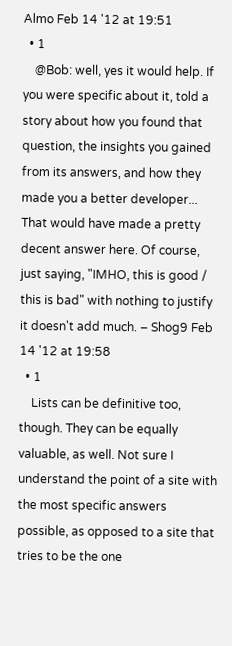Almo Feb 14 '12 at 19:51
  • 1
    @Bob: well, yes it would help. If you were specific about it, told a story about how you found that question, the insights you gained from its answers, and how they made you a better developer... That would have made a pretty decent answer here. Of course, just saying, "IMHO, this is good / this is bad" with nothing to justify it doesn't add much. – Shog9 Feb 14 '12 at 19:58
  • 1
    Lists can be definitive too, though. They can be equally valuable, as well. Not sure I understand the point of a site with the most specific answers possible, as opposed to a site that tries to be the one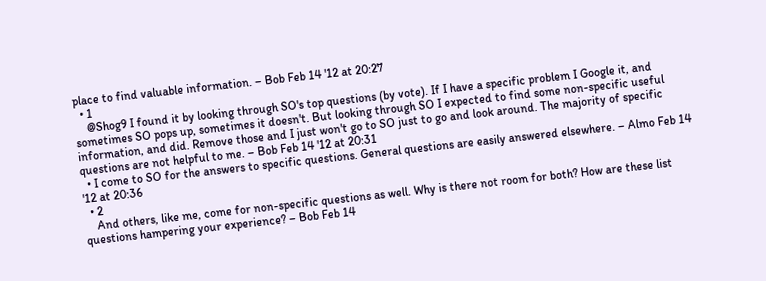place to find valuable information. – Bob Feb 14 '12 at 20:27
  • 1
    @Shog9 I found it by looking through SO's top questions (by vote). If I have a specific problem I Google it, and sometimes SO pops up, sometimes it doesn't. But looking through SO I expected to find some non-specific useful information, and did. Remove those and I just won't go to SO just to go and look around. The majority of specific questions are not helpful to me. – Bob Feb 14 '12 at 20:31
  • I come to SO for the answers to specific questions. General questions are easily answered elsewhere. – Almo Feb 14 '12 at 20:36
  • 2
    And others, like me, come for non-specific questions as well. Why is there not room for both? How are these list questions hampering your experience? – Bob Feb 14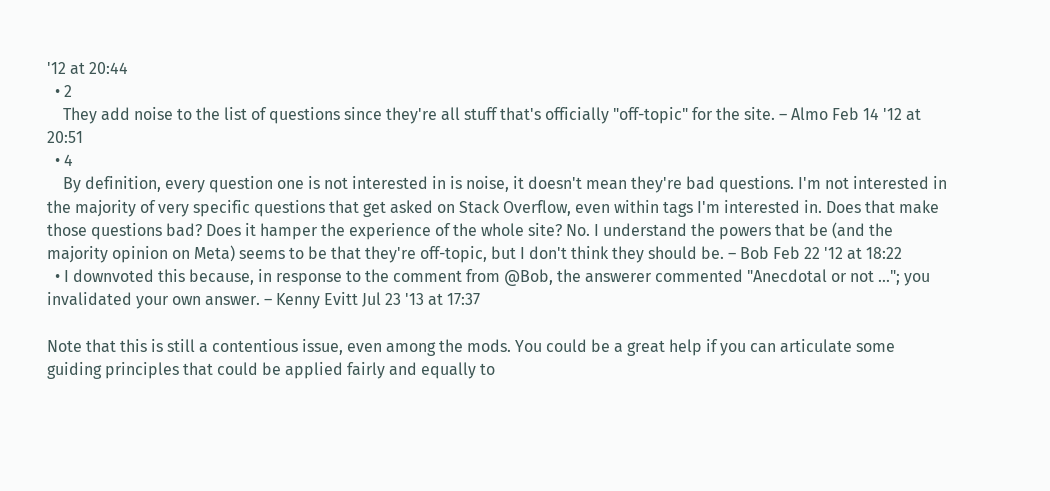'12 at 20:44
  • 2
    They add noise to the list of questions since they're all stuff that's officially "off-topic" for the site. – Almo Feb 14 '12 at 20:51
  • 4
    By definition, every question one is not interested in is noise, it doesn't mean they're bad questions. I'm not interested in the majority of very specific questions that get asked on Stack Overflow, even within tags I'm interested in. Does that make those questions bad? Does it hamper the experience of the whole site? No. I understand the powers that be (and the majority opinion on Meta) seems to be that they're off-topic, but I don't think they should be. – Bob Feb 22 '12 at 18:22
  • I downvoted this because, in response to the comment from @Bob, the answerer commented "Anecdotal or not ..."; you invalidated your own answer. – Kenny Evitt Jul 23 '13 at 17:37

Note that this is still a contentious issue, even among the mods. You could be a great help if you can articulate some guiding principles that could be applied fairly and equally to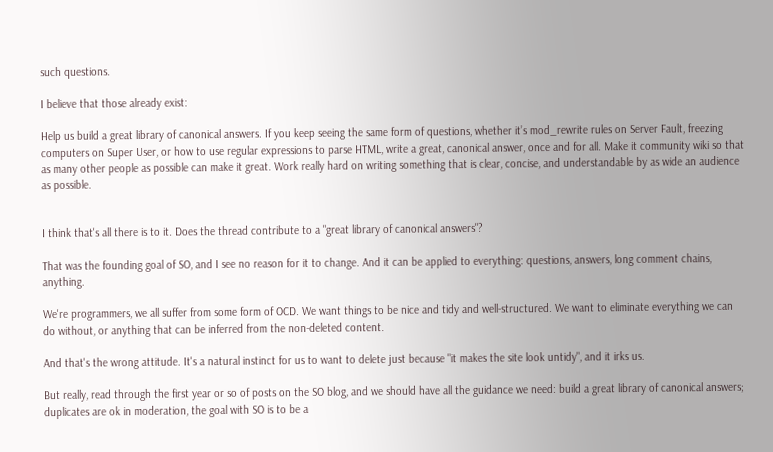such questions.

I believe that those already exist:

Help us build a great library of canonical answers. If you keep seeing the same form of questions, whether it’s mod_rewrite rules on Server Fault, freezing computers on Super User, or how to use regular expressions to parse HTML, write a great, canonical answer, once and for all. Make it community wiki so that as many other people as possible can make it great. Work really hard on writing something that is clear, concise, and understandable by as wide an audience as possible.


I think that's all there is to it. Does the thread contribute to a "great library of canonical answers"?

That was the founding goal of SO, and I see no reason for it to change. And it can be applied to everything: questions, answers, long comment chains, anything.

We're programmers, we all suffer from some form of OCD. We want things to be nice and tidy and well-structured. We want to eliminate everything we can do without, or anything that can be inferred from the non-deleted content.

And that's the wrong attitude. It's a natural instinct for us to want to delete just because "it makes the site look untidy", and it irks us.

But really, read through the first year or so of posts on the SO blog, and we should have all the guidance we need: build a great library of canonical answers; duplicates are ok in moderation, the goal with SO is to be a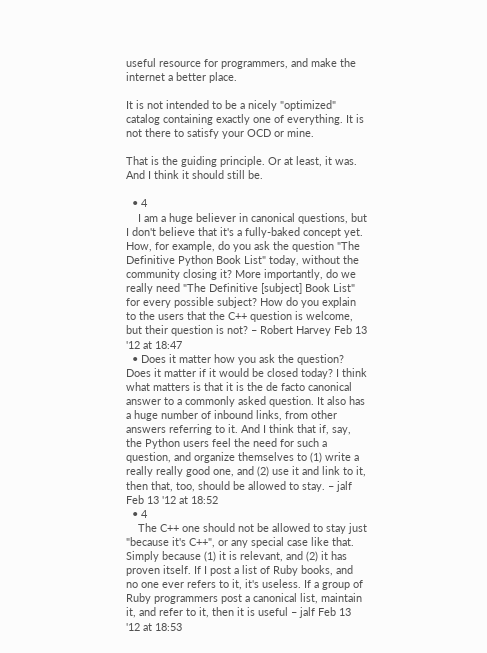useful resource for programmers, and make the internet a better place.

It is not intended to be a nicely "optimized" catalog containing exactly one of everything. It is not there to satisfy your OCD or mine.

That is the guiding principle. Or at least, it was. And I think it should still be.

  • 4
    I am a huge believer in canonical questions, but I don't believe that it's a fully-baked concept yet. How, for example, do you ask the question "The Definitive Python Book List" today, without the community closing it? More importantly, do we really need "The Definitive [subject] Book List" for every possible subject? How do you explain to the users that the C++ question is welcome, but their question is not? – Robert Harvey Feb 13 '12 at 18:47
  • Does it matter how you ask the question? Does it matter if it would be closed today? I think what matters is that it is the de facto canonical answer to a commonly asked question. It also has a huge number of inbound links, from other answers referring to it. And I think that if, say, the Python users feel the need for such a question, and organize themselves to (1) write a really really good one, and (2) use it and link to it, then that, too, should be allowed to stay. – jalf Feb 13 '12 at 18:52
  • 4
    The C++ one should not be allowed to stay just "because it's C++", or any special case like that. Simply because (1) it is relevant, and (2) it has proven itself. If I post a list of Ruby books, and no one ever refers to it, it's useless. If a group of Ruby programmers post a canonical list, maintain it, and refer to it, then it is useful – jalf Feb 13 '12 at 18:53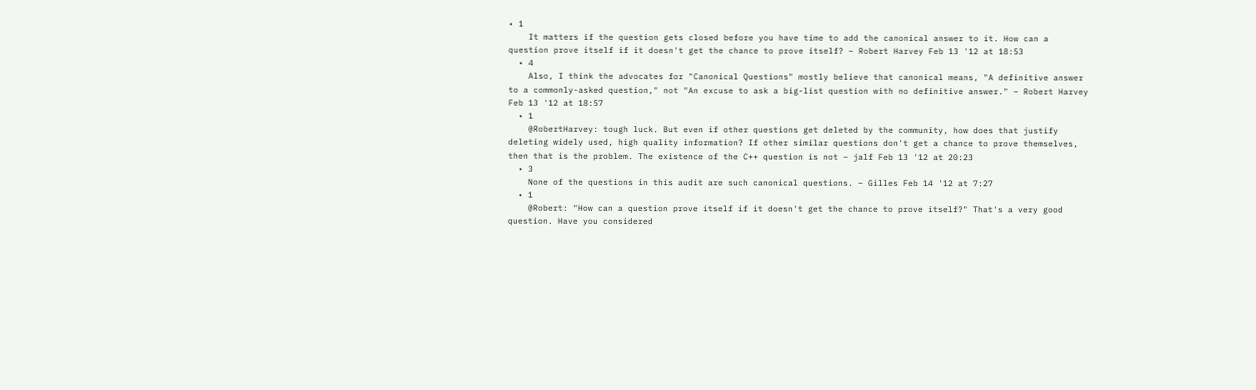• 1
    It matters if the question gets closed before you have time to add the canonical answer to it. How can a question prove itself if it doesn't get the chance to prove itself? – Robert Harvey Feb 13 '12 at 18:53
  • 4
    Also, I think the advocates for "Canonical Questions" mostly believe that canonical means, "A definitive answer to a commonly-asked question," not "An excuse to ask a big-list question with no definitive answer." – Robert Harvey Feb 13 '12 at 18:57
  • 1
    @RobertHarvey: tough luck. But even if other questions get deleted by the community, how does that justify deleting widely used, high quality information? If other similar questions don't get a chance to prove themselves, then that is the problem. The existence of the C++ question is not – jalf Feb 13 '12 at 20:23
  • 3
    None of the questions in this audit are such canonical questions. – Gilles Feb 14 '12 at 7:27
  • 1
    @Robert: "How can a question prove itself if it doesn't get the chance to prove itself?" That's a very good question. Have you considered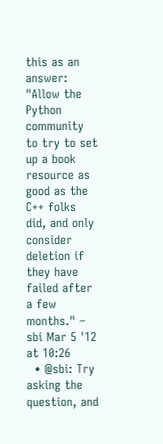this as an answer: "Allow the Python community to try to set up a book resource as good as the C++ folks did, and only consider deletion if they have failed after a few months." – sbi Mar 5 '12 at 10:26
  • @sbi: Try asking the question, and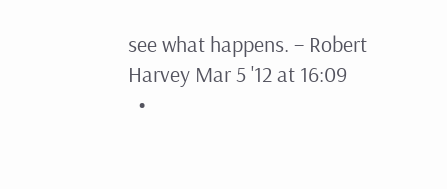see what happens. – Robert Harvey Mar 5 '12 at 16:09
  •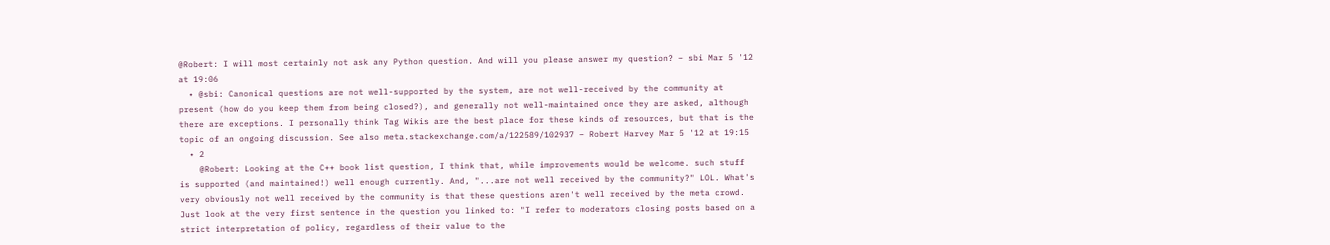@Robert: I will most certainly not ask any Python question. And will you please answer my question? – sbi Mar 5 '12 at 19:06
  • @sbi: Canonical questions are not well-supported by the system, are not well-received by the community at present (how do you keep them from being closed?), and generally not well-maintained once they are asked, although there are exceptions. I personally think Tag Wikis are the best place for these kinds of resources, but that is the topic of an ongoing discussion. See also meta.stackexchange.com/a/122589/102937 – Robert Harvey Mar 5 '12 at 19:15
  • 2
    @Robert: Looking at the C++ book list question, I think that, while improvements would be welcome. such stuff is supported (and maintained!) well enough currently. And, "...are not well received by the community?" LOL. What's very obviously not well received by the community is that these questions aren't well received by the meta crowd. Just look at the very first sentence in the question you linked to: "I refer to moderators closing posts based on a strict interpretation of policy, regardless of their value to the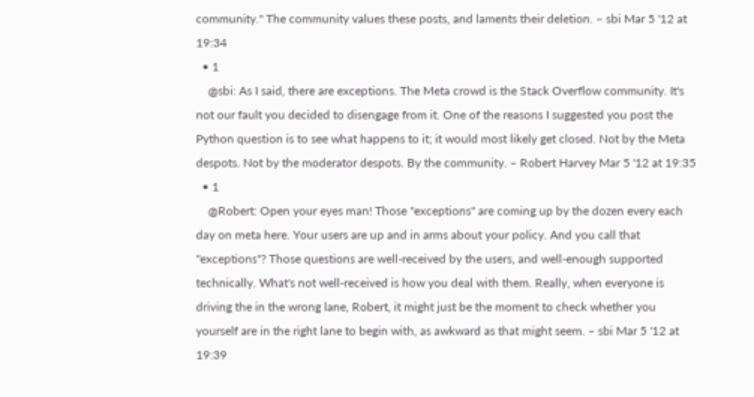community." The community values these posts, and laments their deletion. – sbi Mar 5 '12 at 19:34
  • 1
    @sbi: As I said, there are exceptions. The Meta crowd is the Stack Overflow community. It's not our fault you decided to disengage from it. One of the reasons I suggested you post the Python question is to see what happens to it; it would most likely get closed. Not by the Meta despots. Not by the moderator despots. By the community. – Robert Harvey Mar 5 '12 at 19:35
  • 1
    @Robert: Open your eyes man! Those "exceptions" are coming up by the dozen every each day on meta here. Your users are up and in arms about your policy. And you call that "exceptions"? Those questions are well-received by the users, and well-enough supported technically. What's not well-received is how you deal with them. Really, when everyone is driving the in the wrong lane, Robert, it might just be the moment to check whether you yourself are in the right lane to begin with, as awkward as that might seem. – sbi Mar 5 '12 at 19:39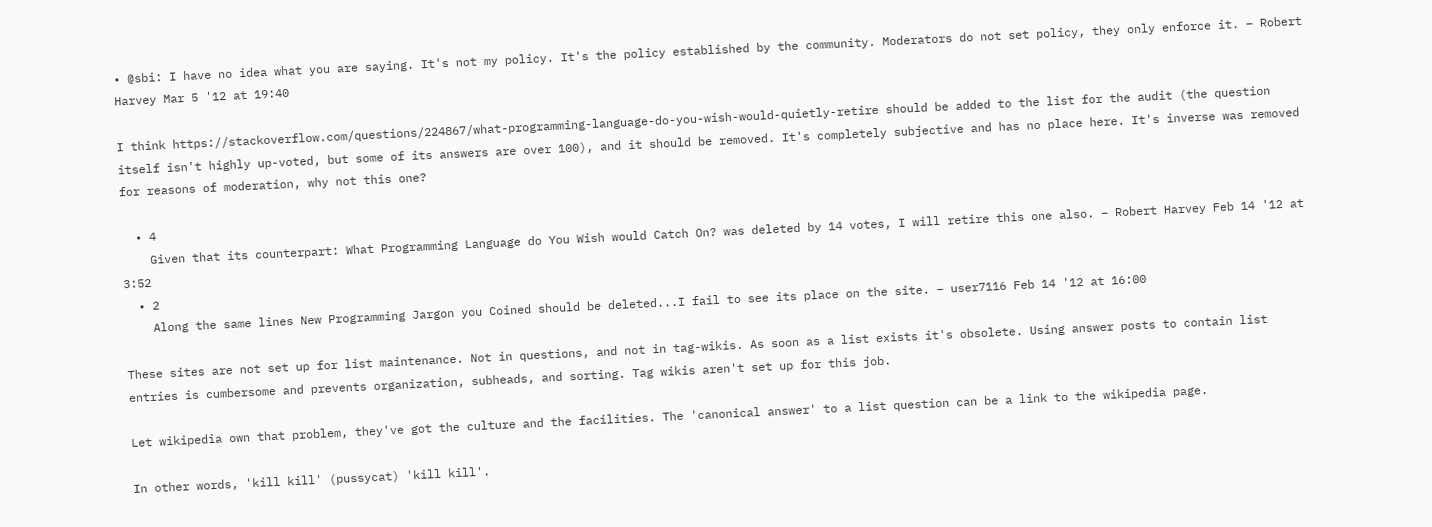• @sbi: I have no idea what you are saying. It's not my policy. It's the policy established by the community. Moderators do not set policy, they only enforce it. – Robert Harvey Mar 5 '12 at 19:40

I think https://stackoverflow.com/questions/224867/what-programming-language-do-you-wish-would-quietly-retire should be added to the list for the audit (the question itself isn't highly up-voted, but some of its answers are over 100), and it should be removed. It's completely subjective and has no place here. It's inverse was removed for reasons of moderation, why not this one?

  • 4
    Given that its counterpart: What Programming Language do You Wish would Catch On? was deleted by 14 votes, I will retire this one also. – Robert Harvey Feb 14 '12 at 3:52
  • 2
    Along the same lines New Programming Jargon you Coined should be deleted...I fail to see its place on the site. – user7116 Feb 14 '12 at 16:00

These sites are not set up for list maintenance. Not in questions, and not in tag-wikis. As soon as a list exists it's obsolete. Using answer posts to contain list entries is cumbersome and prevents organization, subheads, and sorting. Tag wikis aren't set up for this job.

Let wikipedia own that problem, they've got the culture and the facilities. The 'canonical answer' to a list question can be a link to the wikipedia page.

In other words, 'kill kill' (pussycat) 'kill kill'.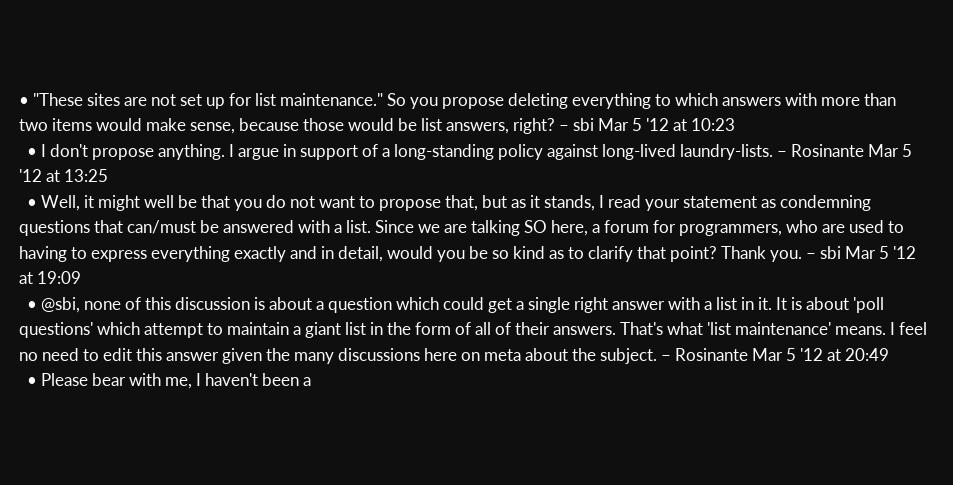• "These sites are not set up for list maintenance." So you propose deleting everything to which answers with more than two items would make sense, because those would be list answers, right? – sbi Mar 5 '12 at 10:23
  • I don't propose anything. I argue in support of a long-standing policy against long-lived laundry-lists. – Rosinante Mar 5 '12 at 13:25
  • Well, it might well be that you do not want to propose that, but as it stands, I read your statement as condemning questions that can/must be answered with a list. Since we are talking SO here, a forum for programmers, who are used to having to express everything exactly and in detail, would you be so kind as to clarify that point? Thank you. – sbi Mar 5 '12 at 19:09
  • @sbi, none of this discussion is about a question which could get a single right answer with a list in it. It is about 'poll questions' which attempt to maintain a giant list in the form of all of their answers. That's what 'list maintenance' means. I feel no need to edit this answer given the many discussions here on meta about the subject. – Rosinante Mar 5 '12 at 20:49
  • Please bear with me, I haven't been a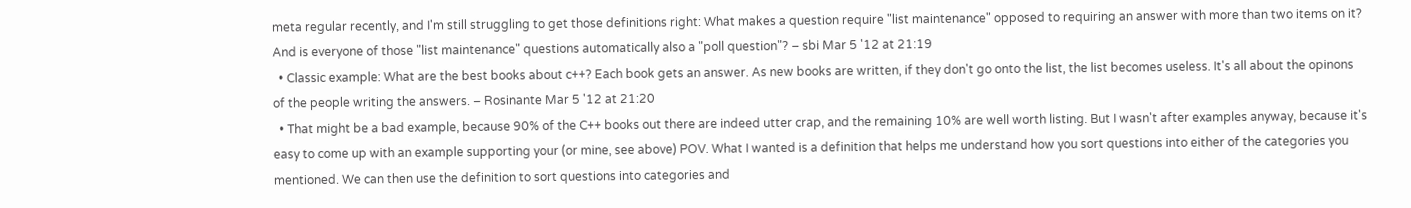meta regular recently, and I'm still struggling to get those definitions right: What makes a question require "list maintenance" opposed to requiring an answer with more than two items on it? And is everyone of those "list maintenance" questions automatically also a "poll question"? – sbi Mar 5 '12 at 21:19
  • Classic example: What are the best books about c++? Each book gets an answer. As new books are written, if they don't go onto the list, the list becomes useless. It's all about the opinons of the people writing the answers. – Rosinante Mar 5 '12 at 21:20
  • That might be a bad example, because 90% of the C++ books out there are indeed utter crap, and the remaining 10% are well worth listing. But I wasn't after examples anyway, because it's easy to come up with an example supporting your (or mine, see above) POV. What I wanted is a definition that helps me understand how you sort questions into either of the categories you mentioned. We can then use the definition to sort questions into categories and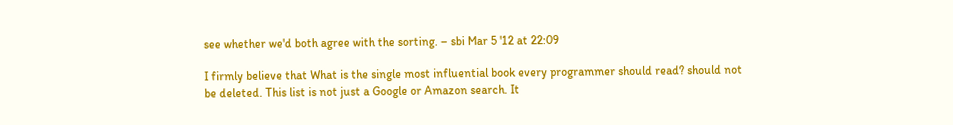see whether we'd both agree with the sorting. – sbi Mar 5 '12 at 22:09

I firmly believe that What is the single most influential book every programmer should read? should not be deleted. This list is not just a Google or Amazon search. It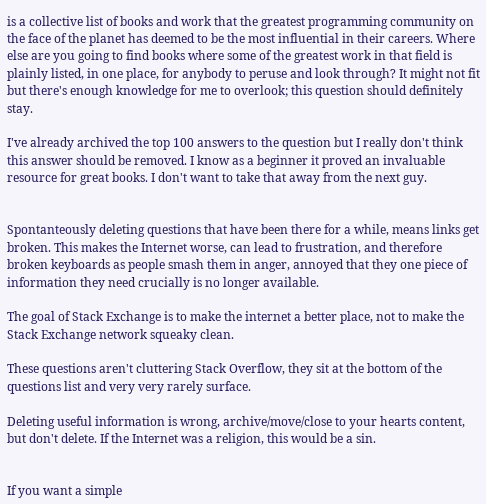is a collective list of books and work that the greatest programming community on the face of the planet has deemed to be the most influential in their careers. Where else are you going to find books where some of the greatest work in that field is plainly listed, in one place, for anybody to peruse and look through? It might not fit but there's enough knowledge for me to overlook; this question should definitely stay.

I've already archived the top 100 answers to the question but I really don't think this answer should be removed. I know as a beginner it proved an invaluable resource for great books. I don't want to take that away from the next guy.


Spontanteously deleting questions that have been there for a while, means links get broken. This makes the Internet worse, can lead to frustration, and therefore broken keyboards as people smash them in anger, annoyed that they one piece of information they need crucially is no longer available.

The goal of Stack Exchange is to make the internet a better place, not to make the Stack Exchange network squeaky clean.

These questions aren't cluttering Stack Overflow, they sit at the bottom of the questions list and very very rarely surface.

Deleting useful information is wrong, archive/move/close to your hearts content, but don't delete. If the Internet was a religion, this would be a sin.


If you want a simple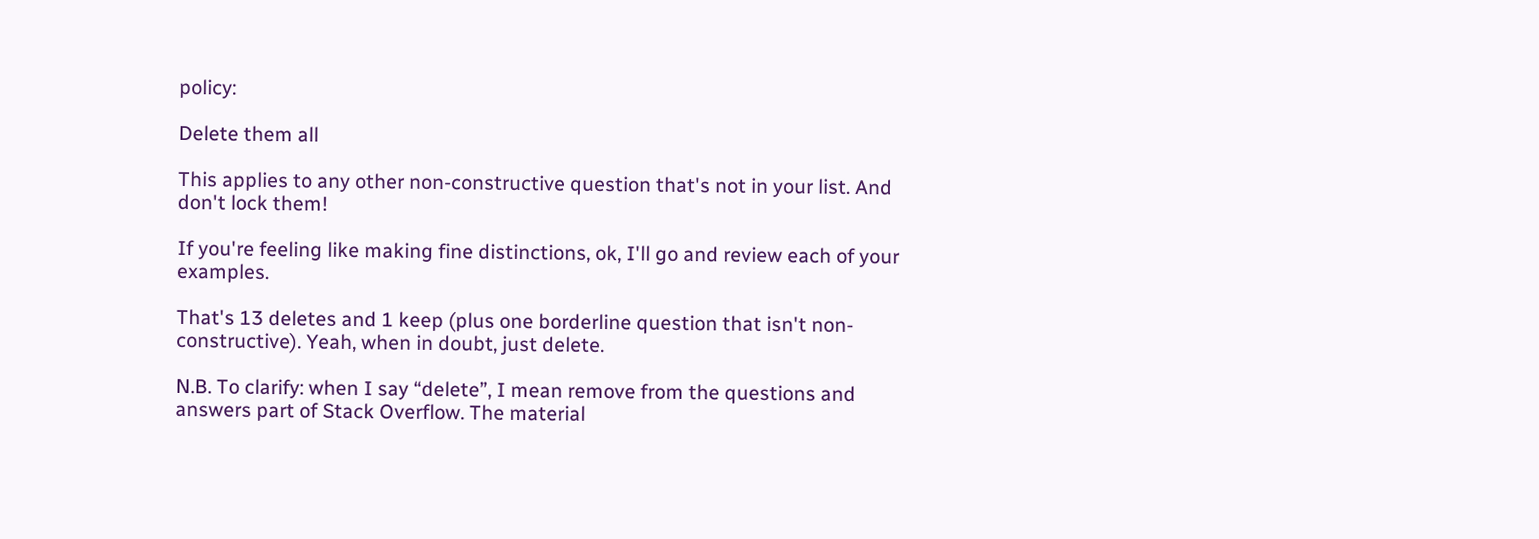policy:

Delete them all

This applies to any other non-constructive question that's not in your list. And don't lock them!

If you're feeling like making fine distinctions, ok, I'll go and review each of your examples.

That's 13 deletes and 1 keep (plus one borderline question that isn't non-constructive). Yeah, when in doubt, just delete.

N.B. To clarify: when I say “delete”, I mean remove from the questions and answers part of Stack Overflow. The material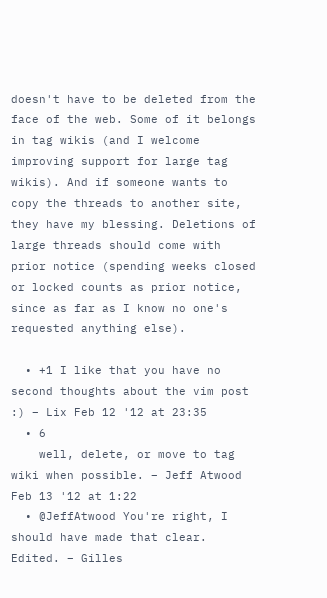doesn't have to be deleted from the face of the web. Some of it belongs in tag wikis (and I welcome improving support for large tag wikis). And if someone wants to copy the threads to another site, they have my blessing. Deletions of large threads should come with prior notice (spending weeks closed or locked counts as prior notice, since as far as I know no one's requested anything else).

  • +1 I like that you have no second thoughts about the vim post :) – Lix Feb 12 '12 at 23:35
  • 6
    well, delete, or move to tag wiki when possible. – Jeff Atwood Feb 13 '12 at 1:22
  • @JeffAtwood You're right, I should have made that clear. Edited. – Gilles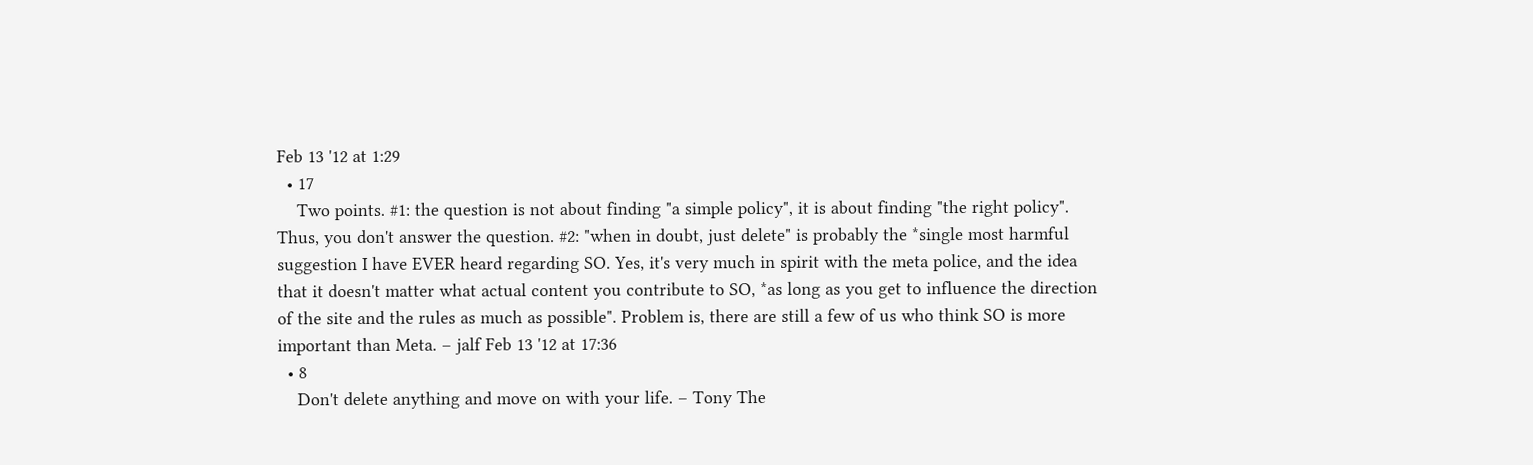Feb 13 '12 at 1:29
  • 17
    Two points. #1: the question is not about finding "a simple policy", it is about finding "the right policy". Thus, you don't answer the question. #2: "when in doubt, just delete" is probably the *single most harmful suggestion I have EVER heard regarding SO. Yes, it's very much in spirit with the meta police, and the idea that it doesn't matter what actual content you contribute to SO, *as long as you get to influence the direction of the site and the rules as much as possible". Problem is, there are still a few of us who think SO is more important than Meta. – jalf Feb 13 '12 at 17:36
  • 8
    Don't delete anything and move on with your life. – Tony The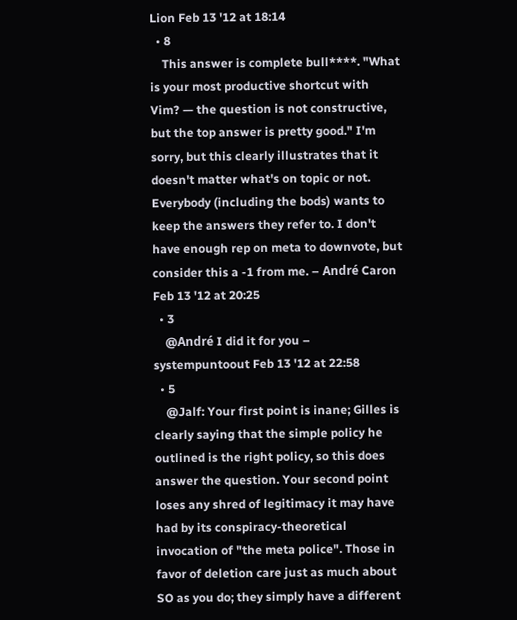Lion Feb 13 '12 at 18:14
  • 8
    This answer is complete bull****. "What is your most productive shortcut with Vim? — the question is not constructive, but the top answer is pretty good." I'm sorry, but this clearly illustrates that it doesn't matter what's on topic or not. Everybody (including the bods) wants to keep the answers they refer to. I don't have enough rep on meta to downvote, but consider this a -1 from me. – André Caron Feb 13 '12 at 20:25
  • 3
    @André I did it for you – systempuntoout Feb 13 '12 at 22:58
  • 5
    @Jalf: Your first point is inane; Gilles is clearly saying that the simple policy he outlined is the right policy, so this does answer the question. Your second point loses any shred of legitimacy it may have had by its conspiracy-theoretical invocation of "the meta police". Those in favor of deletion care just as much about SO as you do; they simply have a different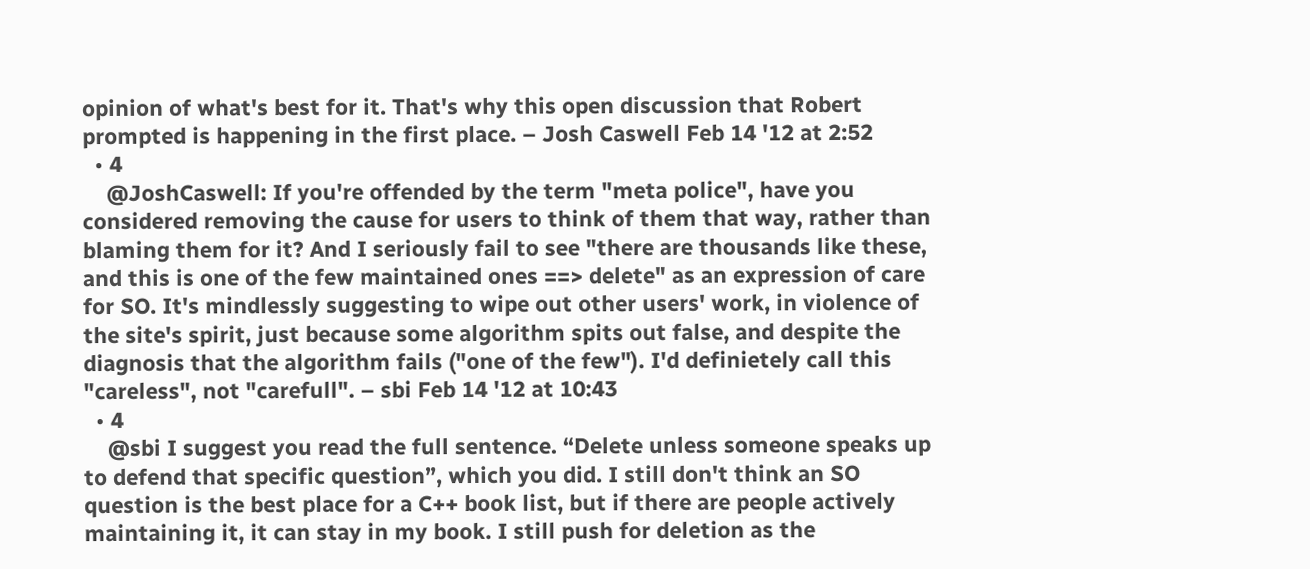opinion of what's best for it. That's why this open discussion that Robert prompted is happening in the first place. – Josh Caswell Feb 14 '12 at 2:52
  • 4
    @JoshCaswell: If you're offended by the term "meta police", have you considered removing the cause for users to think of them that way, rather than blaming them for it? And I seriously fail to see "there are thousands like these, and this is one of the few maintained ones ==> delete" as an expression of care for SO. It's mindlessly suggesting to wipe out other users' work, in violence of the site's spirit, just because some algorithm spits out false, and despite the diagnosis that the algorithm fails ("one of the few"). I'd definietely call this "careless", not "carefull". – sbi Feb 14 '12 at 10:43
  • 4
    @sbi I suggest you read the full sentence. “Delete unless someone speaks up to defend that specific question”, which you did. I still don't think an SO question is the best place for a C++ book list, but if there are people actively maintaining it, it can stay in my book. I still push for deletion as the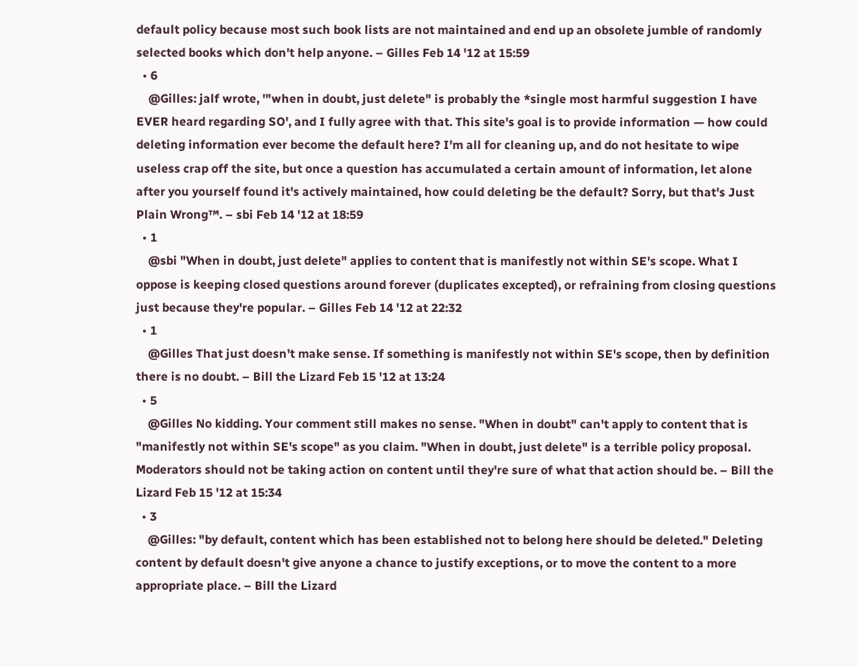default policy because most such book lists are not maintained and end up an obsolete jumble of randomly selected books which don't help anyone. – Gilles Feb 14 '12 at 15:59
  • 6
    @Gilles: jalf wrote, '"when in doubt, just delete" is probably the *single most harmful suggestion I have EVER heard regarding SO', and I fully agree with that. This site's goal is to provide information — how could deleting information ever become the default here? I'm all for cleaning up, and do not hesitate to wipe useless crap off the site, but once a question has accumulated a certain amount of information, let alone after you yourself found it's actively maintained, how could deleting be the default? Sorry, but that's Just Plain Wrong™. – sbi Feb 14 '12 at 18:59
  • 1
    @sbi "When in doubt, just delete" applies to content that is manifestly not within SE's scope. What I oppose is keeping closed questions around forever (duplicates excepted), or refraining from closing questions just because they're popular. – Gilles Feb 14 '12 at 22:32
  • 1
    @Gilles That just doesn't make sense. If something is manifestly not within SE's scope, then by definition there is no doubt. – Bill the Lizard Feb 15 '12 at 13:24
  • 5
    @Gilles No kidding. Your comment still makes no sense. "When in doubt" can't apply to content that is "manifestly not within SE's scope" as you claim. "When in doubt, just delete" is a terrible policy proposal. Moderators should not be taking action on content until they're sure of what that action should be. – Bill the Lizard Feb 15 '12 at 15:34
  • 3
    @Gilles: "by default, content which has been established not to belong here should be deleted." Deleting content by default doesn't give anyone a chance to justify exceptions, or to move the content to a more appropriate place. – Bill the Lizard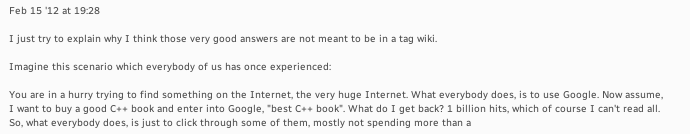Feb 15 '12 at 19:28

I just try to explain why I think those very good answers are not meant to be in a tag wiki.

Imagine this scenario which everybody of us has once experienced:

You are in a hurry trying to find something on the Internet, the very huge Internet. What everybody does, is to use Google. Now assume, I want to buy a good C++ book and enter into Google, "best C++ book". What do I get back? 1 billion hits, which of course I can't read all. So, what everybody does, is just to click through some of them, mostly not spending more than a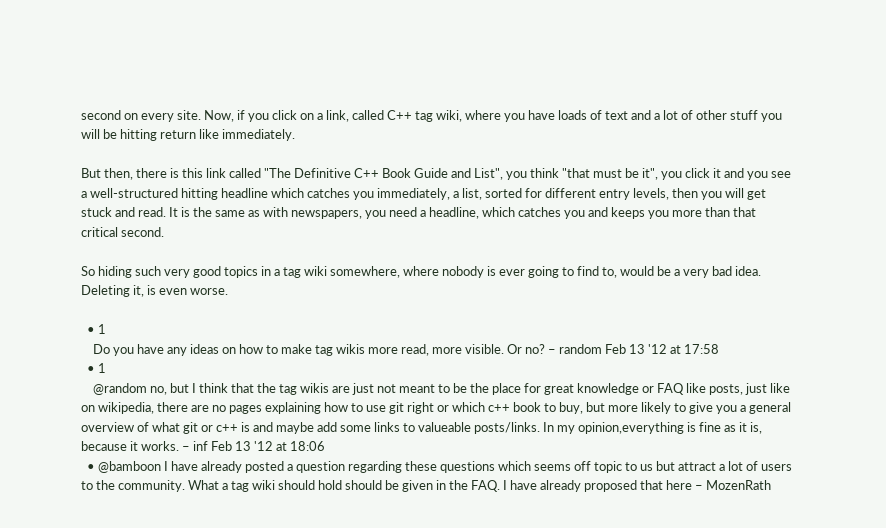second on every site. Now, if you click on a link, called C++ tag wiki, where you have loads of text and a lot of other stuff you will be hitting return like immediately.

But then, there is this link called "The Definitive C++ Book Guide and List", you think "that must be it", you click it and you see a well-structured hitting headline which catches you immediately, a list, sorted for different entry levels, then you will get stuck and read. It is the same as with newspapers, you need a headline, which catches you and keeps you more than that critical second.

So hiding such very good topics in a tag wiki somewhere, where nobody is ever going to find to, would be a very bad idea. Deleting it, is even worse.

  • 1
    Do you have any ideas on how to make tag wikis more read, more visible. Or no? – random Feb 13 '12 at 17:58
  • 1
    @random no, but I think that the tag wikis are just not meant to be the place for great knowledge or FAQ like posts, just like on wikipedia, there are no pages explaining how to use git right or which c++ book to buy, but more likely to give you a general overview of what git or c++ is and maybe add some links to valueable posts/links. In my opinion,everything is fine as it is, because it works. – inf Feb 13 '12 at 18:06
  • @bamboon I have already posted a question regarding these questions which seems off topic to us but attract a lot of users to the community. What a tag wiki should hold should be given in the FAQ. I have already proposed that here – MozenRath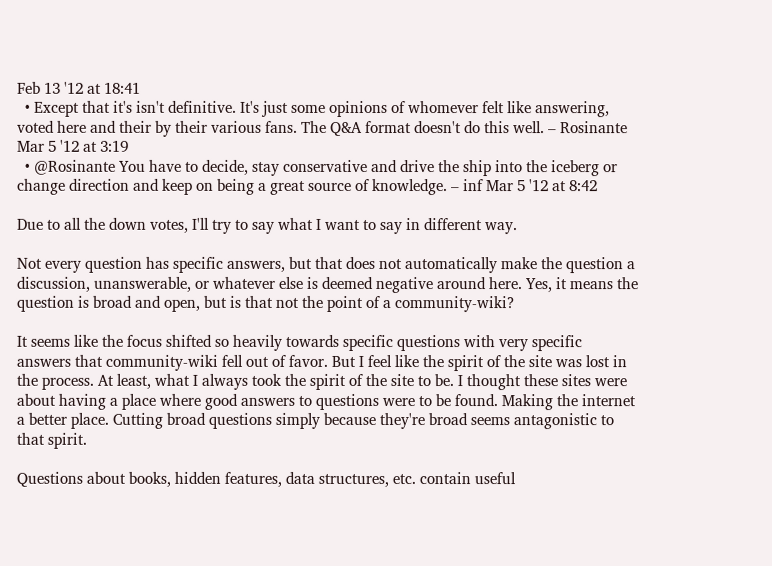Feb 13 '12 at 18:41
  • Except that it's isn't definitive. It's just some opinions of whomever felt like answering, voted here and their by their various fans. The Q&A format doesn't do this well. – Rosinante Mar 5 '12 at 3:19
  • @Rosinante You have to decide, stay conservative and drive the ship into the iceberg or change direction and keep on being a great source of knowledge. – inf Mar 5 '12 at 8:42

Due to all the down votes, I'll try to say what I want to say in different way.

Not every question has specific answers, but that does not automatically make the question a discussion, unanswerable, or whatever else is deemed negative around here. Yes, it means the question is broad and open, but is that not the point of a community-wiki?

It seems like the focus shifted so heavily towards specific questions with very specific answers that community-wiki fell out of favor. But I feel like the spirit of the site was lost in the process. At least, what I always took the spirit of the site to be. I thought these sites were about having a place where good answers to questions were to be found. Making the internet a better place. Cutting broad questions simply because they're broad seems antagonistic to that spirit.

Questions about books, hidden features, data structures, etc. contain useful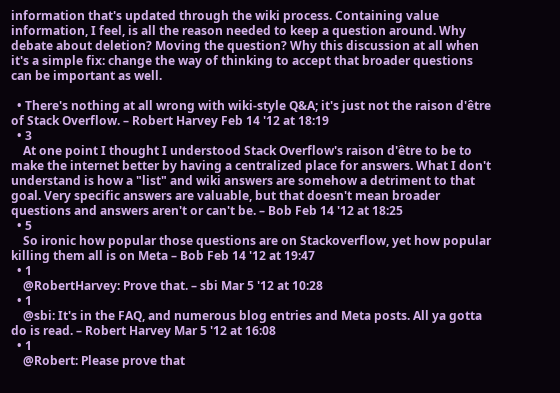information that's updated through the wiki process. Containing value information, I feel, is all the reason needed to keep a question around. Why debate about deletion? Moving the question? Why this discussion at all when it's a simple fix: change the way of thinking to accept that broader questions can be important as well.

  • There's nothing at all wrong with wiki-style Q&A; it's just not the raison d'être of Stack Overflow. – Robert Harvey Feb 14 '12 at 18:19
  • 3
    At one point I thought I understood Stack Overflow's raison d'être to be to make the internet better by having a centralized place for answers. What I don't understand is how a "list" and wiki answers are somehow a detriment to that goal. Very specific answers are valuable, but that doesn't mean broader questions and answers aren't or can't be. – Bob Feb 14 '12 at 18:25
  • 5
    So ironic how popular those questions are on Stackoverflow, yet how popular killing them all is on Meta – Bob Feb 14 '12 at 19:47
  • 1
    @RobertHarvey: Prove that. – sbi Mar 5 '12 at 10:28
  • 1
    @sbi: It's in the FAQ, and numerous blog entries and Meta posts. All ya gotta do is read. – Robert Harvey Mar 5 '12 at 16:08
  • 1
    @Robert: Please prove that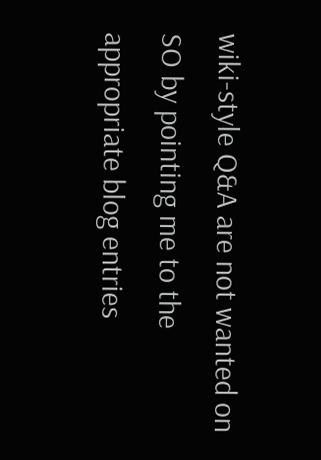wiki-style Q&A are not wanted on SO by pointing me to the appropriate blog entries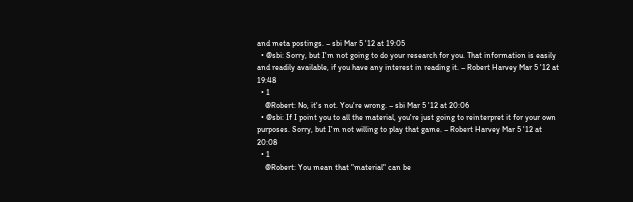and meta postings. – sbi Mar 5 '12 at 19:05
  • @sbi: Sorry, but I'm not going to do your research for you. That information is easily and readily available, if you have any interest in reading it. – Robert Harvey Mar 5 '12 at 19:48
  • 1
    @Robert: No, it's not. You're wrong. – sbi Mar 5 '12 at 20:06
  • @sbi: If I point you to all the material, you're just going to reinterpret it for your own purposes. Sorry, but I'm not willing to play that game. – Robert Harvey Mar 5 '12 at 20:08
  • 1
    @Robert: You mean that "material" can be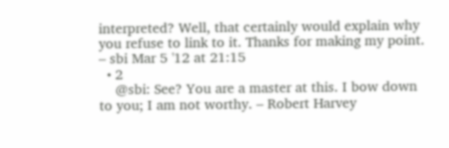interpreted? Well, that certainly would explain why you refuse to link to it. Thanks for making my point. – sbi Mar 5 '12 at 21:15
  • 2
    @sbi: See? You are a master at this. I bow down to you; I am not worthy. – Robert Harvey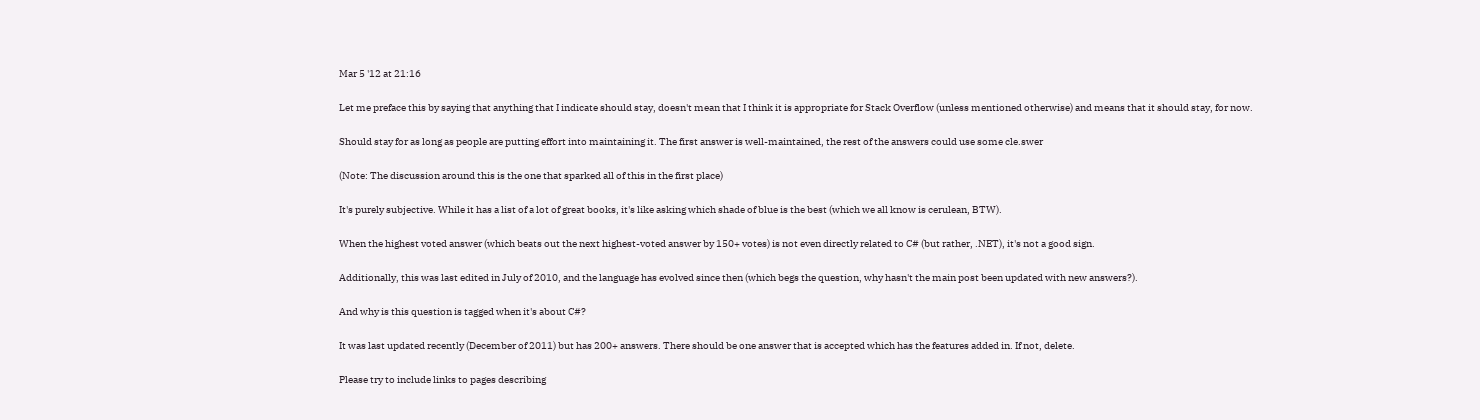Mar 5 '12 at 21:16

Let me preface this by saying that anything that I indicate should stay, doesn't mean that I think it is appropriate for Stack Overflow (unless mentioned otherwise) and means that it should stay, for now.

Should stay for as long as people are putting effort into maintaining it. The first answer is well-maintained, the rest of the answers could use some cle.swer

(Note: The discussion around this is the one that sparked all of this in the first place)

It's purely subjective. While it has a list of a lot of great books, it's like asking which shade of blue is the best (which we all know is cerulean, BTW).

When the highest voted answer (which beats out the next highest-voted answer by 150+ votes) is not even directly related to C# (but rather, .NET), it's not a good sign.

Additionally, this was last edited in July of 2010, and the language has evolved since then (which begs the question, why hasn't the main post been updated with new answers?).

And why is this question is tagged when it's about C#?

It was last updated recently (December of 2011) but has 200+ answers. There should be one answer that is accepted which has the features added in. If not, delete.

Please try to include links to pages describing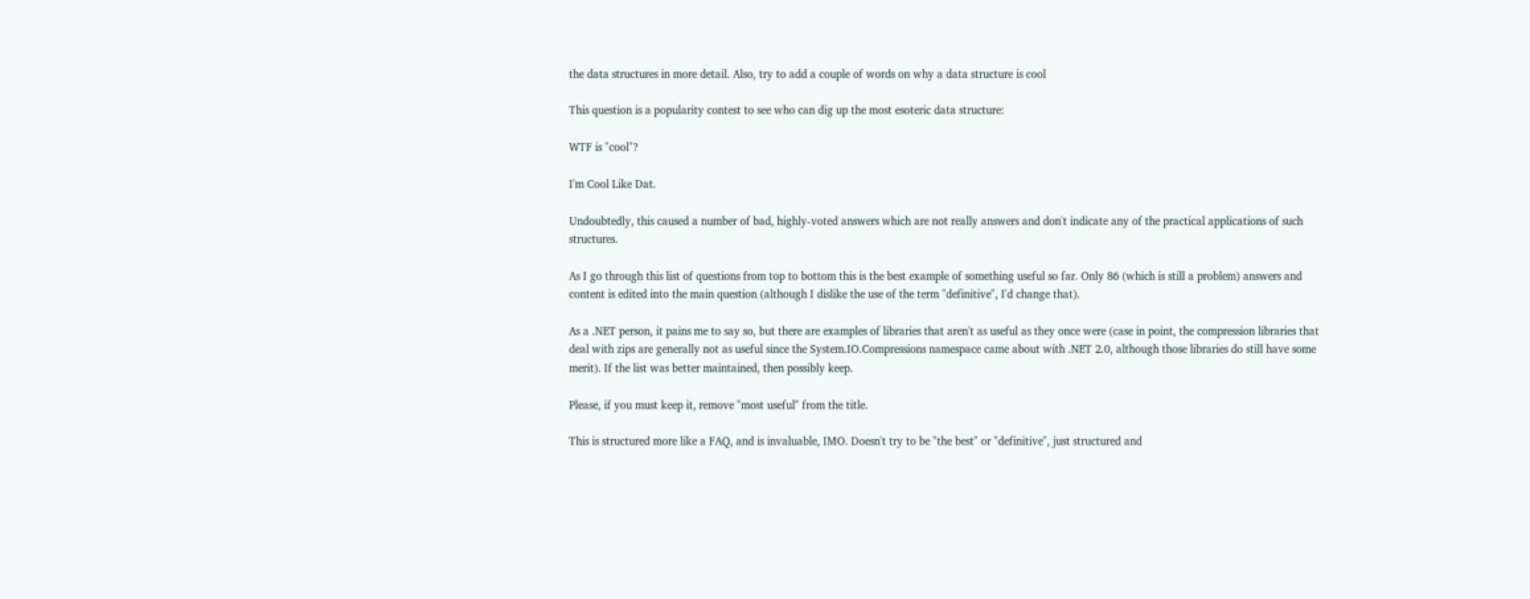the data structures in more detail. Also, try to add a couple of words on why a data structure is cool

This question is a popularity contest to see who can dig up the most esoteric data structure:

WTF is "cool"?

I'm Cool Like Dat.

Undoubtedly, this caused a number of bad, highly-voted answers which are not really answers and don't indicate any of the practical applications of such structures.

As I go through this list of questions from top to bottom this is the best example of something useful so far. Only 86 (which is still a problem) answers and content is edited into the main question (although I dislike the use of the term "definitive", I'd change that).

As a .NET person, it pains me to say so, but there are examples of libraries that aren't as useful as they once were (case in point, the compression libraries that deal with zips are generally not as useful since the System.IO.Compressions namespace came about with .NET 2.0, although those libraries do still have some merit). If the list was better maintained, then possibly keep.

Please, if you must keep it, remove "most useful" from the title.

This is structured more like a FAQ, and is invaluable, IMO. Doesn't try to be "the best" or "definitive", just structured and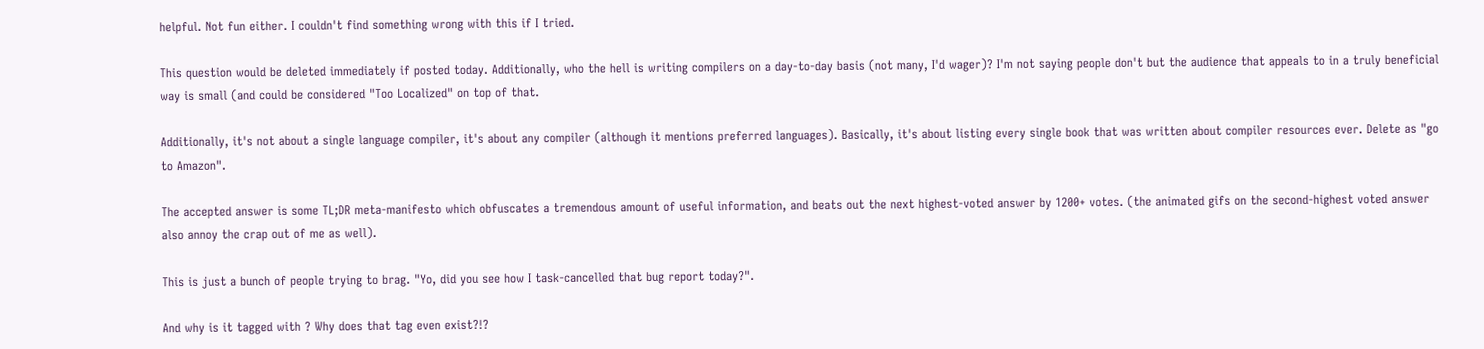helpful. Not fun either. I couldn't find something wrong with this if I tried.

This question would be deleted immediately if posted today. Additionally, who the hell is writing compilers on a day-to-day basis (not many, I'd wager)? I'm not saying people don't but the audience that appeals to in a truly beneficial way is small (and could be considered "Too Localized" on top of that.

Additionally, it's not about a single language compiler, it's about any compiler (although it mentions preferred languages). Basically, it's about listing every single book that was written about compiler resources ever. Delete as "go to Amazon".

The accepted answer is some TL;DR meta-manifesto which obfuscates a tremendous amount of useful information, and beats out the next highest-voted answer by 1200+ votes. (the animated gifs on the second-highest voted answer also annoy the crap out of me as well).

This is just a bunch of people trying to brag. "Yo, did you see how I task-cancelled that bug report today?".

And why is it tagged with ? Why does that tag even exist?!?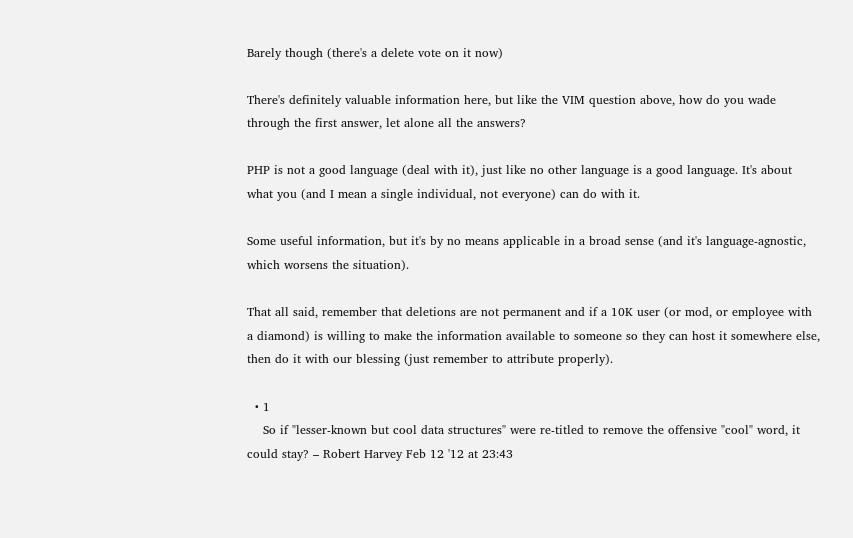Barely though (there's a delete vote on it now)

There's definitely valuable information here, but like the VIM question above, how do you wade through the first answer, let alone all the answers?

PHP is not a good language (deal with it), just like no other language is a good language. It's about what you (and I mean a single individual, not everyone) can do with it.

Some useful information, but it's by no means applicable in a broad sense (and it's language-agnostic, which worsens the situation).

That all said, remember that deletions are not permanent and if a 10K user (or mod, or employee with a diamond) is willing to make the information available to someone so they can host it somewhere else, then do it with our blessing (just remember to attribute properly).

  • 1
    So if "lesser-known but cool data structures" were re-titled to remove the offensive "cool" word, it could stay? – Robert Harvey Feb 12 '12 at 23:43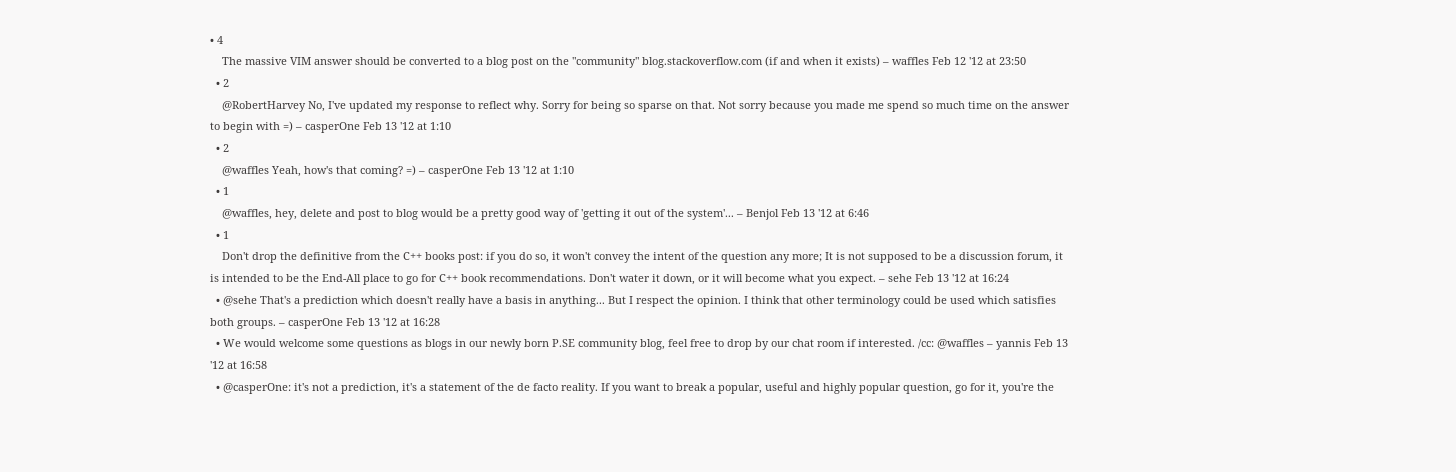• 4
    The massive VIM answer should be converted to a blog post on the "community" blog.stackoverflow.com (if and when it exists) – waffles Feb 12 '12 at 23:50
  • 2
    @RobertHarvey No, I've updated my response to reflect why. Sorry for being so sparse on that. Not sorry because you made me spend so much time on the answer to begin with =) – casperOne Feb 13 '12 at 1:10
  • 2
    @waffles Yeah, how's that coming? =) – casperOne Feb 13 '12 at 1:10
  • 1
    @waffles, hey, delete and post to blog would be a pretty good way of 'getting it out of the system'... – Benjol Feb 13 '12 at 6:46
  • 1
    Don't drop the definitive from the C++ books post: if you do so, it won't convey the intent of the question any more; It is not supposed to be a discussion forum, it is intended to be the End-All place to go for C++ book recommendations. Don't water it down, or it will become what you expect. – sehe Feb 13 '12 at 16:24
  • @sehe That's a prediction which doesn't really have a basis in anything... But I respect the opinion. I think that other terminology could be used which satisfies both groups. – casperOne Feb 13 '12 at 16:28
  • We would welcome some questions as blogs in our newly born P.SE community blog, feel free to drop by our chat room if interested. /cc: @waffles – yannis Feb 13 '12 at 16:58
  • @casperOne: it's not a prediction, it's a statement of the de facto reality. If you want to break a popular, useful and highly popular question, go for it, you're the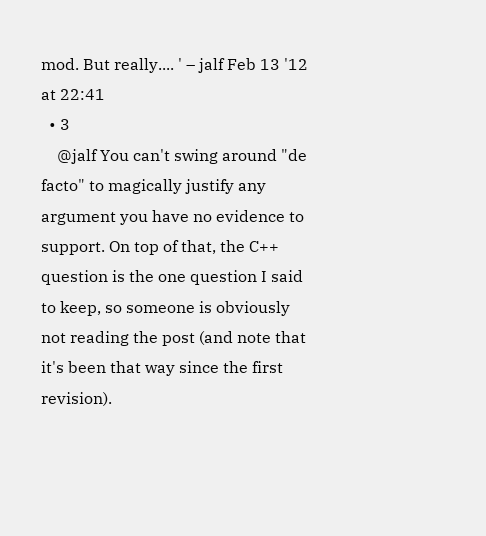mod. But really.... ' – jalf Feb 13 '12 at 22:41
  • 3
    @jalf You can't swing around "de facto" to magically justify any argument you have no evidence to support. On top of that, the C++ question is the one question I said to keep, so someone is obviously not reading the post (and note that it's been that way since the first revision).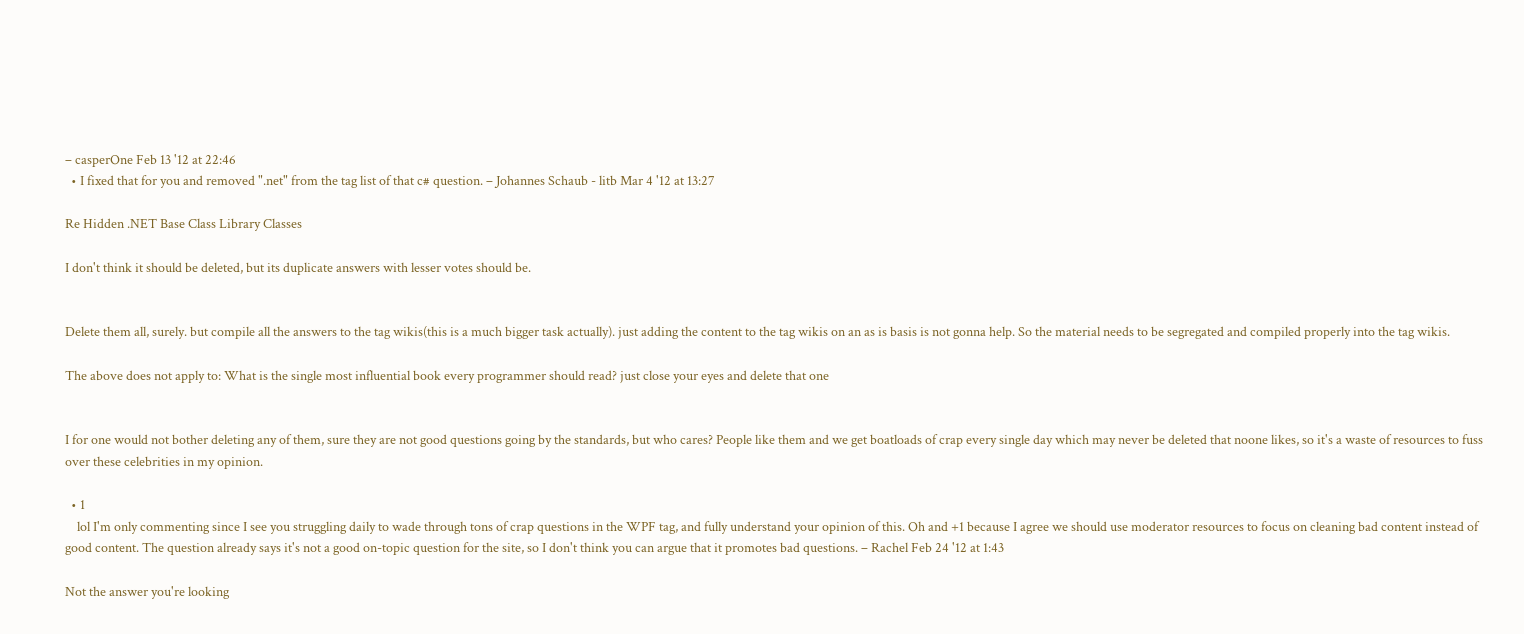– casperOne Feb 13 '12 at 22:46
  • I fixed that for you and removed ".net" from the tag list of that c# question. – Johannes Schaub - litb Mar 4 '12 at 13:27

Re Hidden .NET Base Class Library Classes

I don't think it should be deleted, but its duplicate answers with lesser votes should be.


Delete them all, surely. but compile all the answers to the tag wikis(this is a much bigger task actually). just adding the content to the tag wikis on an as is basis is not gonna help. So the material needs to be segregated and compiled properly into the tag wikis.

The above does not apply to: What is the single most influential book every programmer should read? just close your eyes and delete that one


I for one would not bother deleting any of them, sure they are not good questions going by the standards, but who cares? People like them and we get boatloads of crap every single day which may never be deleted that noone likes, so it's a waste of resources to fuss over these celebrities in my opinion.

  • 1
    lol I'm only commenting since I see you struggling daily to wade through tons of crap questions in the WPF tag, and fully understand your opinion of this. Oh and +1 because I agree we should use moderator resources to focus on cleaning bad content instead of good content. The question already says it's not a good on-topic question for the site, so I don't think you can argue that it promotes bad questions. – Rachel Feb 24 '12 at 1:43

Not the answer you're looking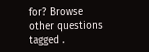for? Browse other questions tagged .